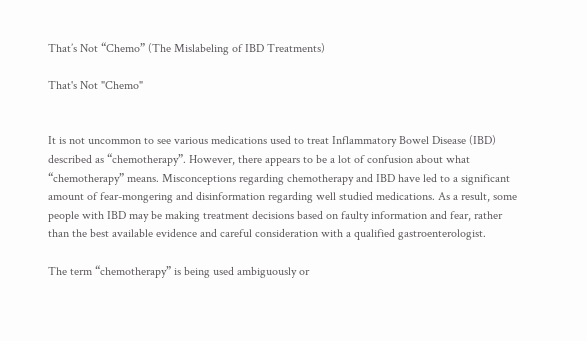That’s Not “Chemo” (The Mislabeling of IBD Treatments)

That's Not "Chemo"


It is not uncommon to see various medications used to treat Inflammatory Bowel Disease (IBD) described as “chemotherapy”. However, there appears to be a lot of confusion about what “chemotherapy” means. Misconceptions regarding chemotherapy and IBD have led to a significant amount of fear-mongering and disinformation regarding well studied medications. As a result, some people with IBD may be making treatment decisions based on faulty information and fear, rather than the best available evidence and careful consideration with a qualified gastroenterologist.

The term “chemotherapy” is being used ambiguously or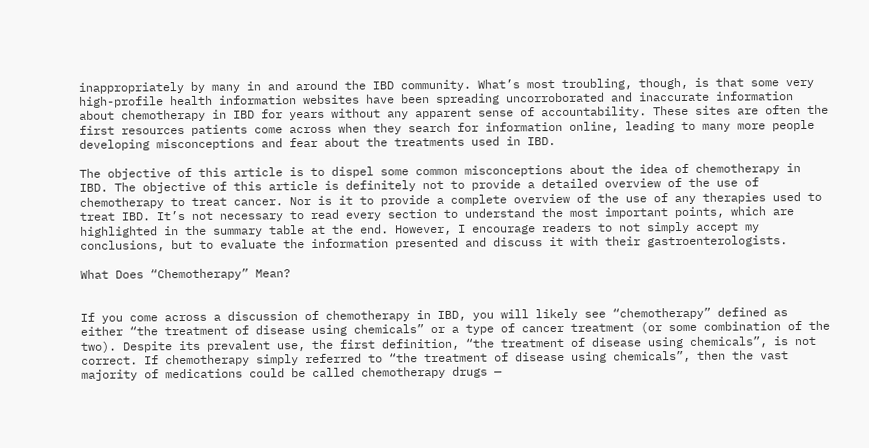inappropriately by many in and around the IBD community. What’s most troubling, though, is that some very high-profile health information websites have been spreading uncorroborated and inaccurate information about chemotherapy in IBD for years without any apparent sense of accountability. These sites are often the first resources patients come across when they search for information online, leading to many more people developing misconceptions and fear about the treatments used in IBD.

The objective of this article is to dispel some common misconceptions about the idea of chemotherapy in IBD. The objective of this article is definitely not to provide a detailed overview of the use of chemotherapy to treat cancer. Nor is it to provide a complete overview of the use of any therapies used to treat IBD. It’s not necessary to read every section to understand the most important points, which are highlighted in the summary table at the end. However, I encourage readers to not simply accept my conclusions, but to evaluate the information presented and discuss it with their gastroenterologists.

What Does “Chemotherapy” Mean?


If you come across a discussion of chemotherapy in IBD, you will likely see “chemotherapy” defined as either “the treatment of disease using chemicals” or a type of cancer treatment (or some combination of the two). Despite its prevalent use, the first definition, “the treatment of disease using chemicals”, is not correct. If chemotherapy simply referred to “the treatment of disease using chemicals”, then the vast majority of medications could be called chemotherapy drugs —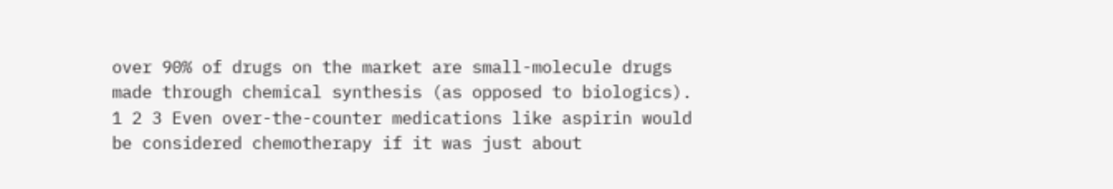over 90% of drugs on the market are small-molecule drugs made through chemical synthesis (as opposed to biologics). 1 2 3 Even over-the-counter medications like aspirin would be considered chemotherapy if it was just about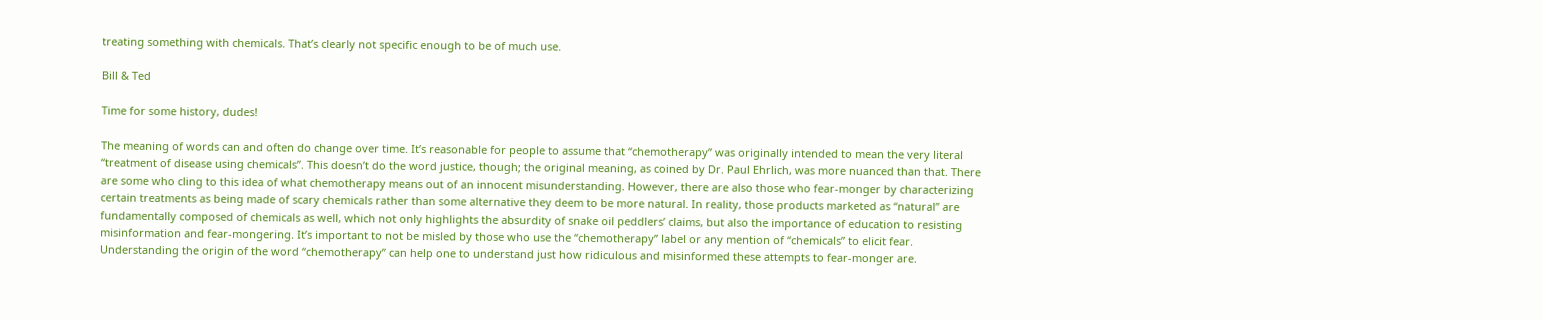treating something with chemicals. That’s clearly not specific enough to be of much use.

Bill & Ted

Time for some history, dudes!

The meaning of words can and often do change over time. It’s reasonable for people to assume that “chemotherapy” was originally intended to mean the very literal “treatment of disease using chemicals”. This doesn’t do the word justice, though; the original meaning, as coined by Dr. Paul Ehrlich, was more nuanced than that. There are some who cling to this idea of what chemotherapy means out of an innocent misunderstanding. However, there are also those who fear-monger by characterizing certain treatments as being made of scary chemicals rather than some alternative they deem to be more natural. In reality, those products marketed as “natural” are fundamentally composed of chemicals as well, which not only highlights the absurdity of snake oil peddlers’ claims, but also the importance of education to resisting misinformation and fear-mongering. It’s important to not be misled by those who use the “chemotherapy” label or any mention of “chemicals” to elicit fear. Understanding the origin of the word “chemotherapy” can help one to understand just how ridiculous and misinformed these attempts to fear-monger are.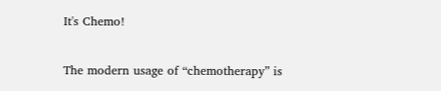It's Chemo!

The modern usage of “chemotherapy” is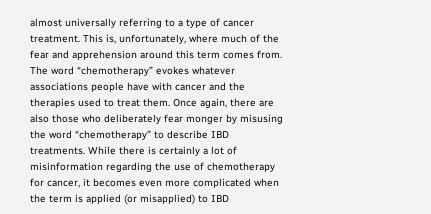almost universally referring to a type of cancer treatment. This is, unfortunately, where much of the fear and apprehension around this term comes from. The word “chemotherapy” evokes whatever associations people have with cancer and the therapies used to treat them. Once again, there are also those who deliberately fear monger by misusing the word “chemotherapy” to describe IBD treatments. While there is certainly a lot of misinformation regarding the use of chemotherapy for cancer, it becomes even more complicated when the term is applied (or misapplied) to IBD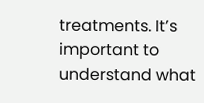treatments. It’s important to understand what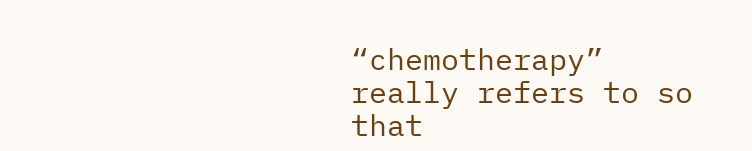“chemotherapy” really refers to so that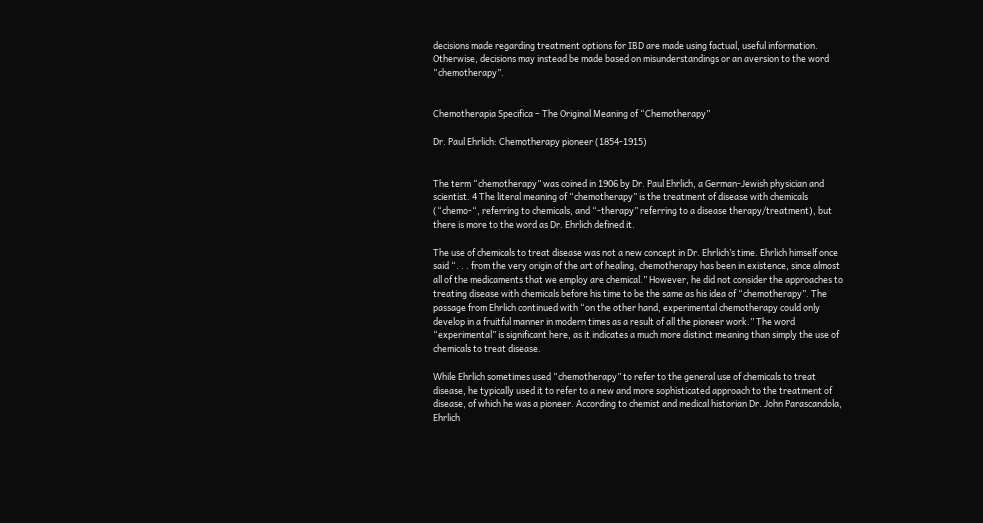decisions made regarding treatment options for IBD are made using factual, useful information. Otherwise, decisions may instead be made based on misunderstandings or an aversion to the word “chemotherapy”.


Chemotherapia Specifica – The Original Meaning of “Chemotherapy”

Dr. Paul Ehrlich: Chemotherapy pioneer (1854-1915)


The term “chemotherapy” was coined in 1906 by Dr. Paul Ehrlich, a German-Jewish physician and scientist. 4 The literal meaning of “chemotherapy” is the treatment of disease with chemicals (“chemo-“, referring to chemicals, and “-therapy” referring to a disease therapy/treatment), but there is more to the word as Dr. Ehrlich defined it.

The use of chemicals to treat disease was not a new concept in Dr. Ehrlich’s time. Ehrlich himself once said “. . . from the very origin of the art of healing, chemotherapy has been in existence, since almost all of the medicaments that we employ are chemical.” However, he did not consider the approaches to treating disease with chemicals before his time to be the same as his idea of “chemotherapy”. The passage from Ehrlich continued with “on the other hand, experimental chemotherapy could only develop in a fruitful manner in modern times as a result of all the pioneer work.” The word “experimental” is significant here, as it indicates a much more distinct meaning than simply the use of chemicals to treat disease.

While Ehrlich sometimes used “chemotherapy” to refer to the general use of chemicals to treat disease, he typically used it to refer to a new and more sophisticated approach to the treatment of disease, of which he was a pioneer. According to chemist and medical historian Dr. John Parascandola, Ehrlich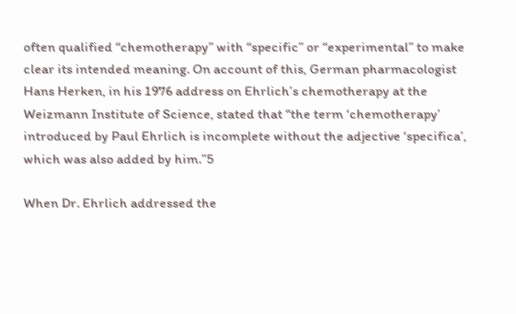often qualified “chemotherapy” with “specific” or “experimental” to make clear its intended meaning. On account of this, German pharmacologist Hans Herken, in his 1976 address on Ehrlich’s chemotherapy at the Weizmann Institute of Science, stated that “the term ‘chemotherapy’ introduced by Paul Ehrlich is incomplete without the adjective ‘specifica’, which was also added by him.”5

When Dr. Ehrlich addressed the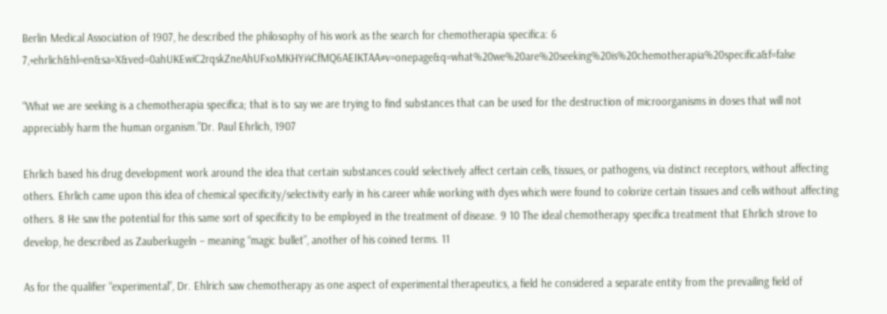Berlin Medical Association of 1907, he described the philosophy of his work as the search for chemotherapia specifica: 6 7,+ehrlich&hl=en&sa=X&ved=0ahUKEwiC2rqskZneAhUFxoMKHYi4CfMQ6AEIKTAA#v=onepage&q=what%20we%20are%20seeking%20is%20chemotherapia%20specifica&f=false

“What we are seeking is a chemotherapia specifica; that is to say we are trying to find substances that can be used for the destruction of microorganisms in doses that will not appreciably harm the human organism.”Dr. Paul Ehrlich, 1907

Ehrlich based his drug development work around the idea that certain substances could selectively affect certain cells, tissues, or pathogens, via distinct receptors, without affecting others. Ehrlich came upon this idea of chemical specificity/selectivity early in his career while working with dyes which were found to colorize certain tissues and cells without affecting others. 8 He saw the potential for this same sort of specificity to be employed in the treatment of disease. 9 10 The ideal chemotherapy specifica treatment that Ehrlich strove to develop, he described as Zauberkugeln – meaning “magic bullet”, another of his coined terms. 11

As for the qualifier “experimental”, Dr. Ehlrich saw chemotherapy as one aspect of experimental therapeutics, a field he considered a separate entity from the prevailing field of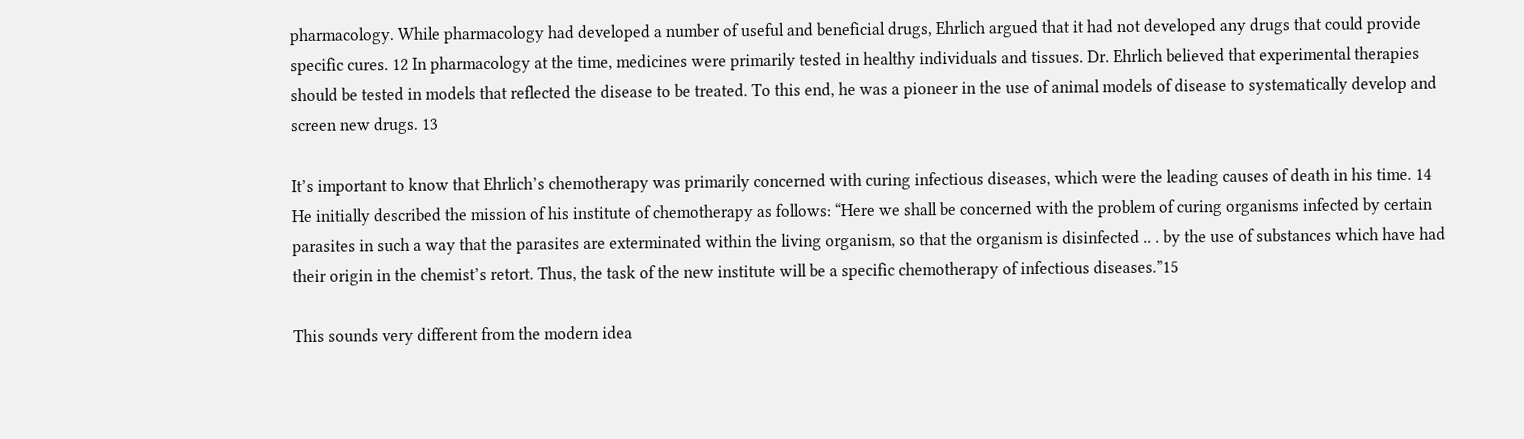pharmacology. While pharmacology had developed a number of useful and beneficial drugs, Ehrlich argued that it had not developed any drugs that could provide specific cures. 12 In pharmacology at the time, medicines were primarily tested in healthy individuals and tissues. Dr. Ehrlich believed that experimental therapies should be tested in models that reflected the disease to be treated. To this end, he was a pioneer in the use of animal models of disease to systematically develop and screen new drugs. 13

It’s important to know that Ehrlich’s chemotherapy was primarily concerned with curing infectious diseases, which were the leading causes of death in his time. 14 He initially described the mission of his institute of chemotherapy as follows: “Here we shall be concerned with the problem of curing organisms infected by certain parasites in such a way that the parasites are exterminated within the living organism, so that the organism is disinfected .. . by the use of substances which have had their origin in the chemist’s retort. Thus, the task of the new institute will be a specific chemotherapy of infectious diseases.”15

This sounds very different from the modern idea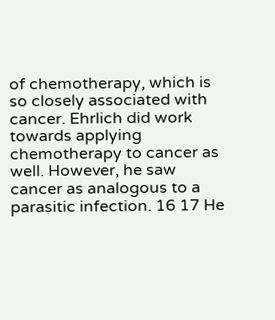of chemotherapy, which is so closely associated with cancer. Ehrlich did work towards applying chemotherapy to cancer as well. However, he saw cancer as analogous to a parasitic infection. 16 17 He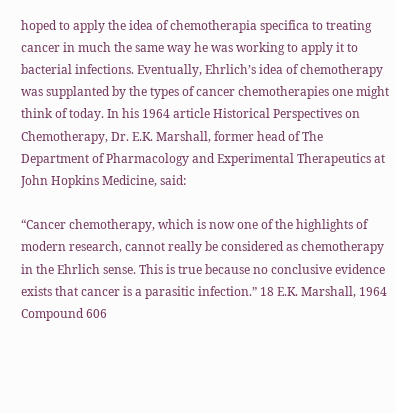hoped to apply the idea of chemotherapia specifica to treating cancer in much the same way he was working to apply it to bacterial infections. Eventually, Ehrlich’s idea of chemotherapy was supplanted by the types of cancer chemotherapies one might think of today. In his 1964 article Historical Perspectives on Chemotherapy, Dr. E.K. Marshall, former head of The Department of Pharmacology and Experimental Therapeutics at John Hopkins Medicine, said:

“Cancer chemotherapy, which is now one of the highlights of modern research, cannot really be considered as chemotherapy in the Ehrlich sense. This is true because no conclusive evidence exists that cancer is a parasitic infection.” 18 E.K. Marshall, 1964
Compound 606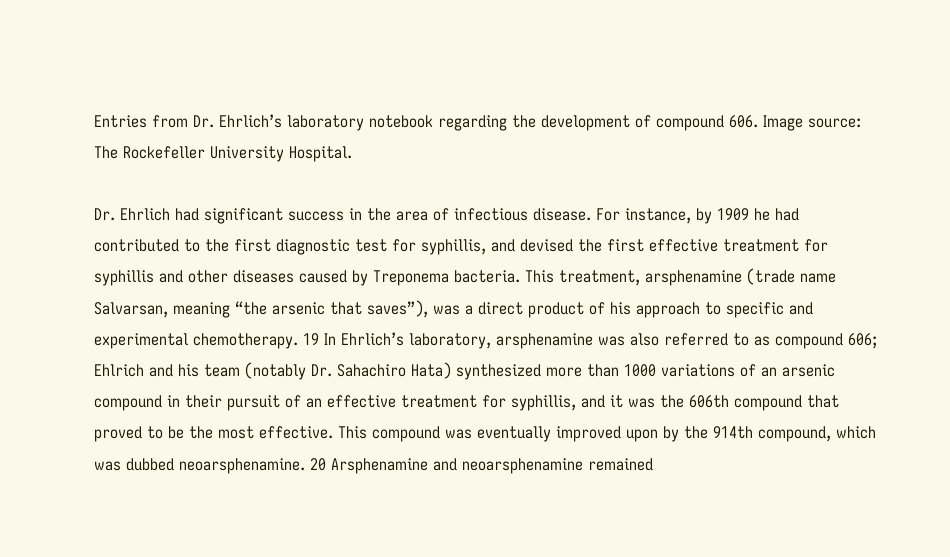Entries from Dr. Ehrlich’s laboratory notebook regarding the development of compound 606. Image source: The Rockefeller University Hospital.

Dr. Ehrlich had significant success in the area of infectious disease. For instance, by 1909 he had contributed to the first diagnostic test for syphillis, and devised the first effective treatment for syphillis and other diseases caused by Treponema bacteria. This treatment, arsphenamine (trade name Salvarsan, meaning “the arsenic that saves”), was a direct product of his approach to specific and experimental chemotherapy. 19 In Ehrlich’s laboratory, arsphenamine was also referred to as compound 606; Ehlrich and his team (notably Dr. Sahachiro Hata) synthesized more than 1000 variations of an arsenic compound in their pursuit of an effective treatment for syphillis, and it was the 606th compound that proved to be the most effective. This compound was eventually improved upon by the 914th compound, which was dubbed neoarsphenamine. 20 Arsphenamine and neoarsphenamine remained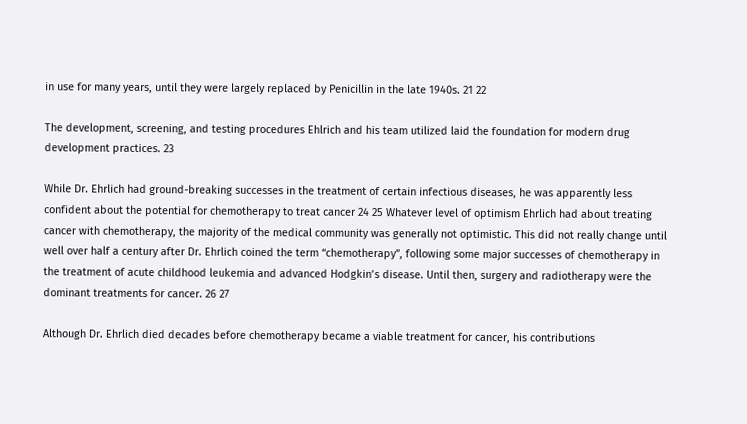in use for many years, until they were largely replaced by Penicillin in the late 1940s. 21 22

The development, screening, and testing procedures Ehlrich and his team utilized laid the foundation for modern drug development practices. 23

While Dr. Ehrlich had ground-breaking successes in the treatment of certain infectious diseases, he was apparently less confident about the potential for chemotherapy to treat cancer 24 25 Whatever level of optimism Ehrlich had about treating cancer with chemotherapy, the majority of the medical community was generally not optimistic. This did not really change until well over half a century after Dr. Ehrlich coined the term “chemotherapy”, following some major successes of chemotherapy in the treatment of acute childhood leukemia and advanced Hodgkin’s disease. Until then, surgery and radiotherapy were the dominant treatments for cancer. 26 27

Although Dr. Ehrlich died decades before chemotherapy became a viable treatment for cancer, his contributions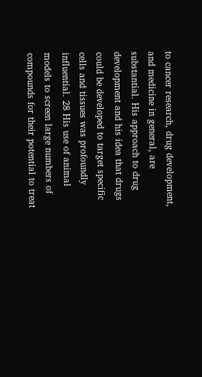to cancer research, drug development, and medicine in general, are substantial. His approach to drug development and his idea that drugs could be developed to target specific cells and tissues was profoundly influential. 28 His use of animal models to screen large numbers of compounds for their potential to treat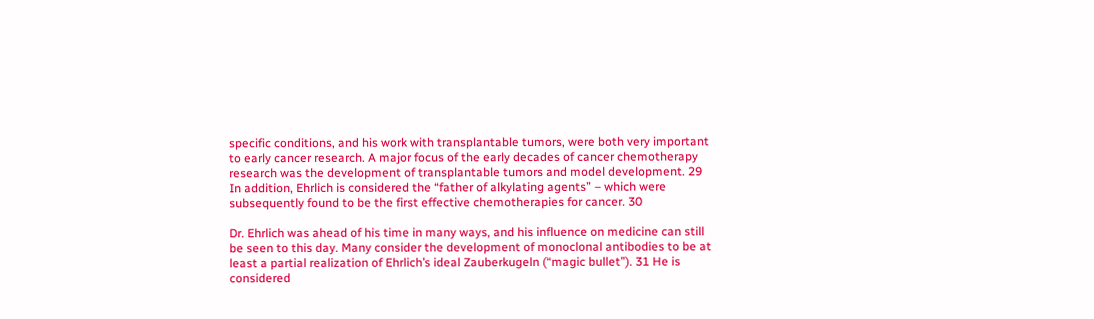specific conditions, and his work with transplantable tumors, were both very important to early cancer research. A major focus of the early decades of cancer chemotherapy research was the development of transplantable tumors and model development. 29 In addition, Ehrlich is considered the “father of alkylating agents” – which were subsequently found to be the first effective chemotherapies for cancer. 30

Dr. Ehrlich was ahead of his time in many ways, and his influence on medicine can still be seen to this day. Many consider the development of monoclonal antibodies to be at least a partial realization of Ehrlich’s ideal Zauberkugeln (“magic bullet”). 31 He is considered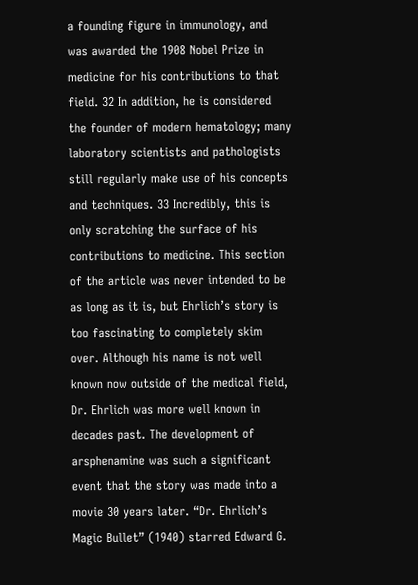a founding figure in immunology, and was awarded the 1908 Nobel Prize in medicine for his contributions to that field. 32 In addition, he is considered the founder of modern hematology; many laboratory scientists and pathologists still regularly make use of his concepts and techniques. 33 Incredibly, this is only scratching the surface of his contributions to medicine. This section of the article was never intended to be as long as it is, but Ehrlich’s story is too fascinating to completely skim over. Although his name is not well known now outside of the medical field, Dr. Ehrlich was more well known in decades past. The development of arsphenamine was such a significant event that the story was made into a movie 30 years later. “Dr. Ehrlich’s Magic Bullet” (1940) starred Edward G.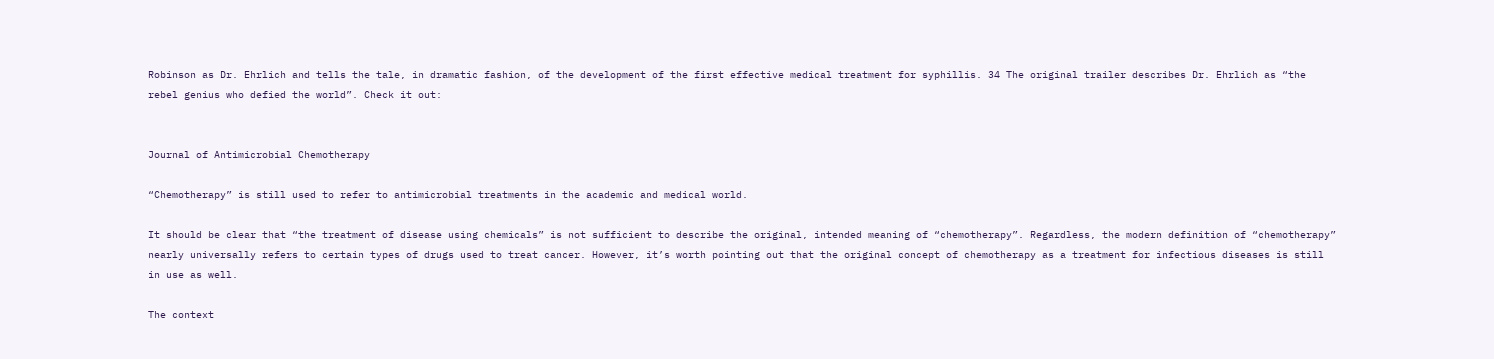Robinson as Dr. Ehrlich and tells the tale, in dramatic fashion, of the development of the first effective medical treatment for syphillis. 34 The original trailer describes Dr. Ehrlich as “the rebel genius who defied the world”. Check it out:


Journal of Antimicrobial Chemotherapy

“Chemotherapy” is still used to refer to antimicrobial treatments in the academic and medical world.

It should be clear that “the treatment of disease using chemicals” is not sufficient to describe the original, intended meaning of “chemotherapy”. Regardless, the modern definition of “chemotherapy” nearly universally refers to certain types of drugs used to treat cancer. However, it’s worth pointing out that the original concept of chemotherapy as a treatment for infectious diseases is still in use as well.

The context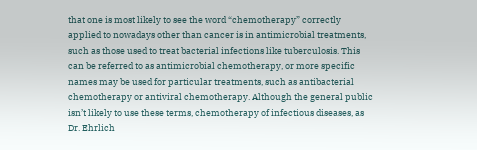that one is most likely to see the word “chemotherapy” correctly applied to nowadays other than cancer is in antimicrobial treatments, such as those used to treat bacterial infections like tuberculosis. This can be referred to as antimicrobial chemotherapy, or more specific names may be used for particular treatments, such as antibacterial chemotherapy or antiviral chemotherapy. Although the general public isn’t likely to use these terms, chemotherapy of infectious diseases, as Dr. Ehrlich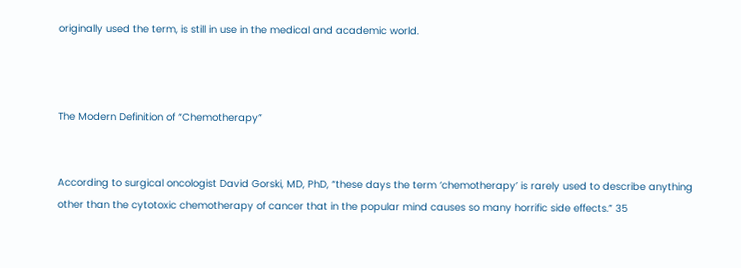originally used the term, is still in use in the medical and academic world.



The Modern Definition of “Chemotherapy”


According to surgical oncologist David Gorski, MD, PhD, “these days the term ‘chemotherapy’ is rarely used to describe anything other than the cytotoxic chemotherapy of cancer that in the popular mind causes so many horrific side effects.” 35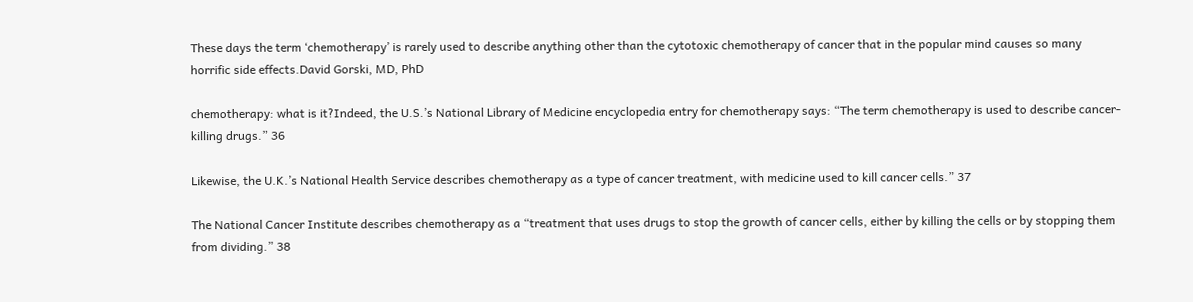These days the term ‘chemotherapy’ is rarely used to describe anything other than the cytotoxic chemotherapy of cancer that in the popular mind causes so many horrific side effects.David Gorski, MD, PhD

chemotherapy: what is it?Indeed, the U.S.’s National Library of Medicine encyclopedia entry for chemotherapy says: “The term chemotherapy is used to describe cancer-killing drugs.” 36

Likewise, the U.K.’s National Health Service describes chemotherapy as a type of cancer treatment, with medicine used to kill cancer cells.” 37

The National Cancer Institute describes chemotherapy as a “treatment that uses drugs to stop the growth of cancer cells, either by killing the cells or by stopping them from dividing.” 38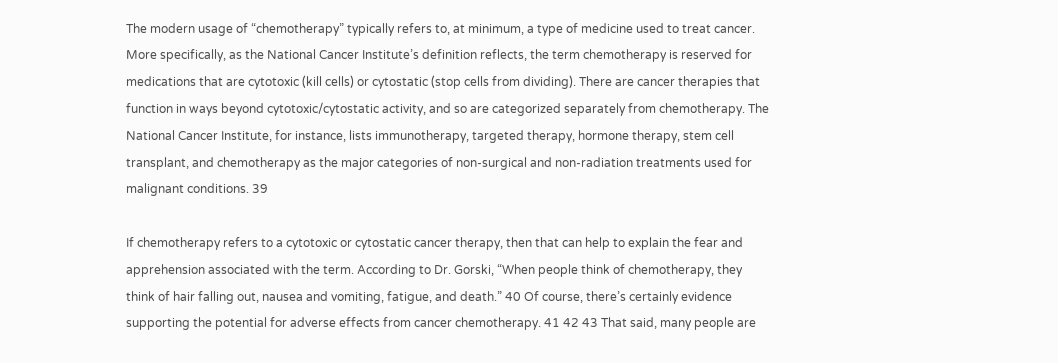The modern usage of “chemotherapy” typically refers to, at minimum, a type of medicine used to treat cancer. More specifically, as the National Cancer Institute’s definition reflects, the term chemotherapy is reserved for medications that are cytotoxic (kill cells) or cytostatic (stop cells from dividing). There are cancer therapies that function in ways beyond cytotoxic/cytostatic activity, and so are categorized separately from chemotherapy. The National Cancer Institute, for instance, lists immunotherapy, targeted therapy, hormone therapy, stem cell transplant, and chemotherapy as the major categories of non-surgical and non-radiation treatments used for malignant conditions. 39

If chemotherapy refers to a cytotoxic or cytostatic cancer therapy, then that can help to explain the fear and apprehension associated with the term. According to Dr. Gorski, “When people think of chemotherapy, they think of hair falling out, nausea and vomiting, fatigue, and death.” 40 Of course, there’s certainly evidence supporting the potential for adverse effects from cancer chemotherapy. 41 42 43 That said, many people are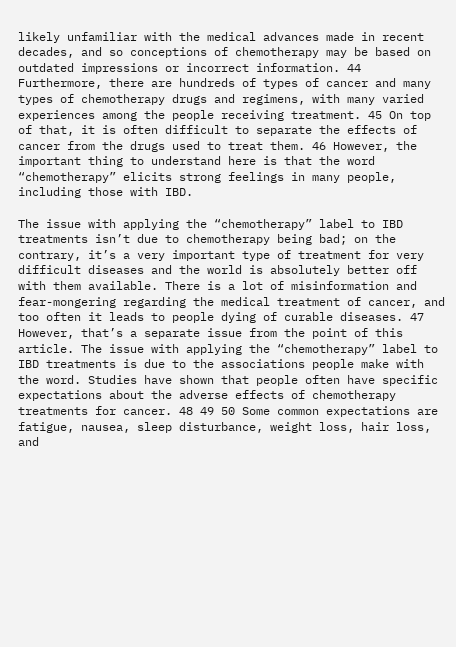likely unfamiliar with the medical advances made in recent decades, and so conceptions of chemotherapy may be based on outdated impressions or incorrect information. 44 Furthermore, there are hundreds of types of cancer and many types of chemotherapy drugs and regimens, with many varied experiences among the people receiving treatment. 45 On top of that, it is often difficult to separate the effects of cancer from the drugs used to treat them. 46 However, the important thing to understand here is that the word “chemotherapy” elicits strong feelings in many people, including those with IBD.

The issue with applying the “chemotherapy” label to IBD treatments isn’t due to chemotherapy being bad; on the contrary, it’s a very important type of treatment for very difficult diseases and the world is absolutely better off with them available. There is a lot of misinformation and fear-mongering regarding the medical treatment of cancer, and too often it leads to people dying of curable diseases. 47 However, that’s a separate issue from the point of this article. The issue with applying the “chemotherapy” label to IBD treatments is due to the associations people make with the word. Studies have shown that people often have specific expectations about the adverse effects of chemotherapy treatments for cancer. 48 49 50 Some common expectations are fatigue, nausea, sleep disturbance, weight loss, hair loss, and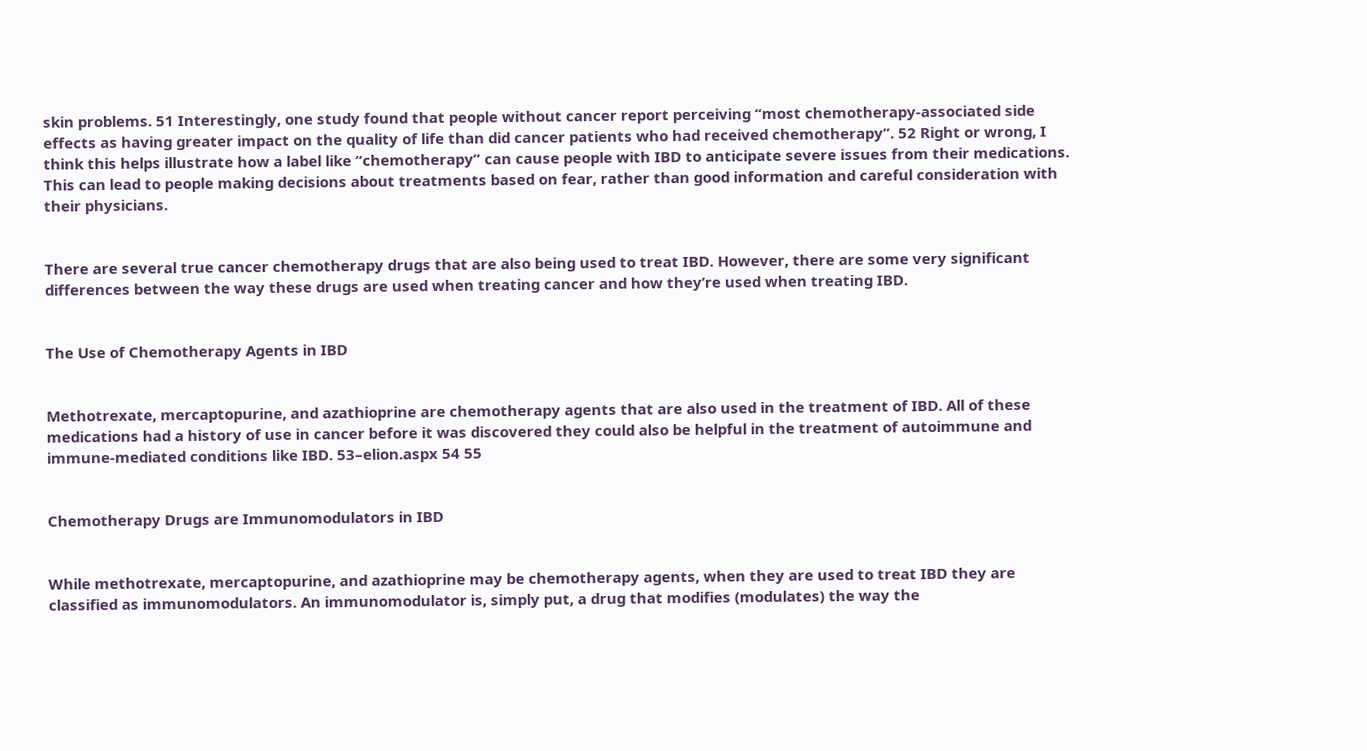skin problems. 51 Interestingly, one study found that people without cancer report perceiving “most chemotherapy-associated side effects as having greater impact on the quality of life than did cancer patients who had received chemotherapy”. 52 Right or wrong, I think this helps illustrate how a label like “chemotherapy” can cause people with IBD to anticipate severe issues from their medications. This can lead to people making decisions about treatments based on fear, rather than good information and careful consideration with their physicians.


There are several true cancer chemotherapy drugs that are also being used to treat IBD. However, there are some very significant differences between the way these drugs are used when treating cancer and how they’re used when treating IBD.


The Use of Chemotherapy Agents in IBD


Methotrexate, mercaptopurine, and azathioprine are chemotherapy agents that are also used in the treatment of IBD. All of these medications had a history of use in cancer before it was discovered they could also be helpful in the treatment of autoimmune and immune-mediated conditions like IBD. 53–elion.aspx 54 55


Chemotherapy Drugs are Immunomodulators in IBD


While methotrexate, mercaptopurine, and azathioprine may be chemotherapy agents, when they are used to treat IBD they are classified as immunomodulators. An immunomodulator is, simply put, a drug that modifies (modulates) the way the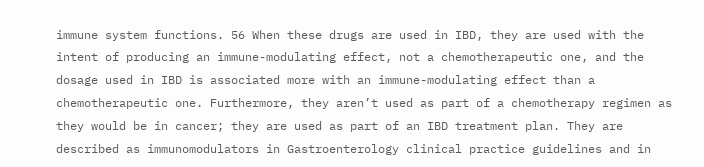immune system functions. 56 When these drugs are used in IBD, they are used with the intent of producing an immune-modulating effect, not a chemotherapeutic one, and the dosage used in IBD is associated more with an immune-modulating effect than a chemotherapeutic one. Furthermore, they aren’t used as part of a chemotherapy regimen as they would be in cancer; they are used as part of an IBD treatment plan. They are described as immunomodulators in Gastroenterology clinical practice guidelines and in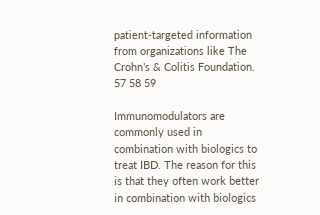patient-targeted information from organizations like The Crohn’s & Colitis Foundation. 57 58 59

Immunomodulators are commonly used in combination with biologics to treat IBD. The reason for this is that they often work better in combination with biologics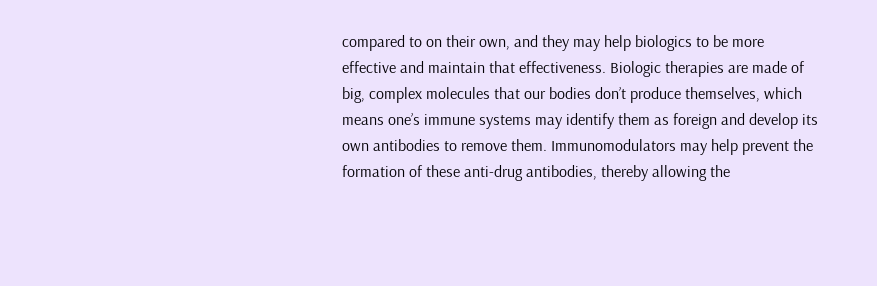compared to on their own, and they may help biologics to be more effective and maintain that effectiveness. Biologic therapies are made of big, complex molecules that our bodies don’t produce themselves, which means one’s immune systems may identify them as foreign and develop its own antibodies to remove them. Immunomodulators may help prevent the formation of these anti-drug antibodies, thereby allowing the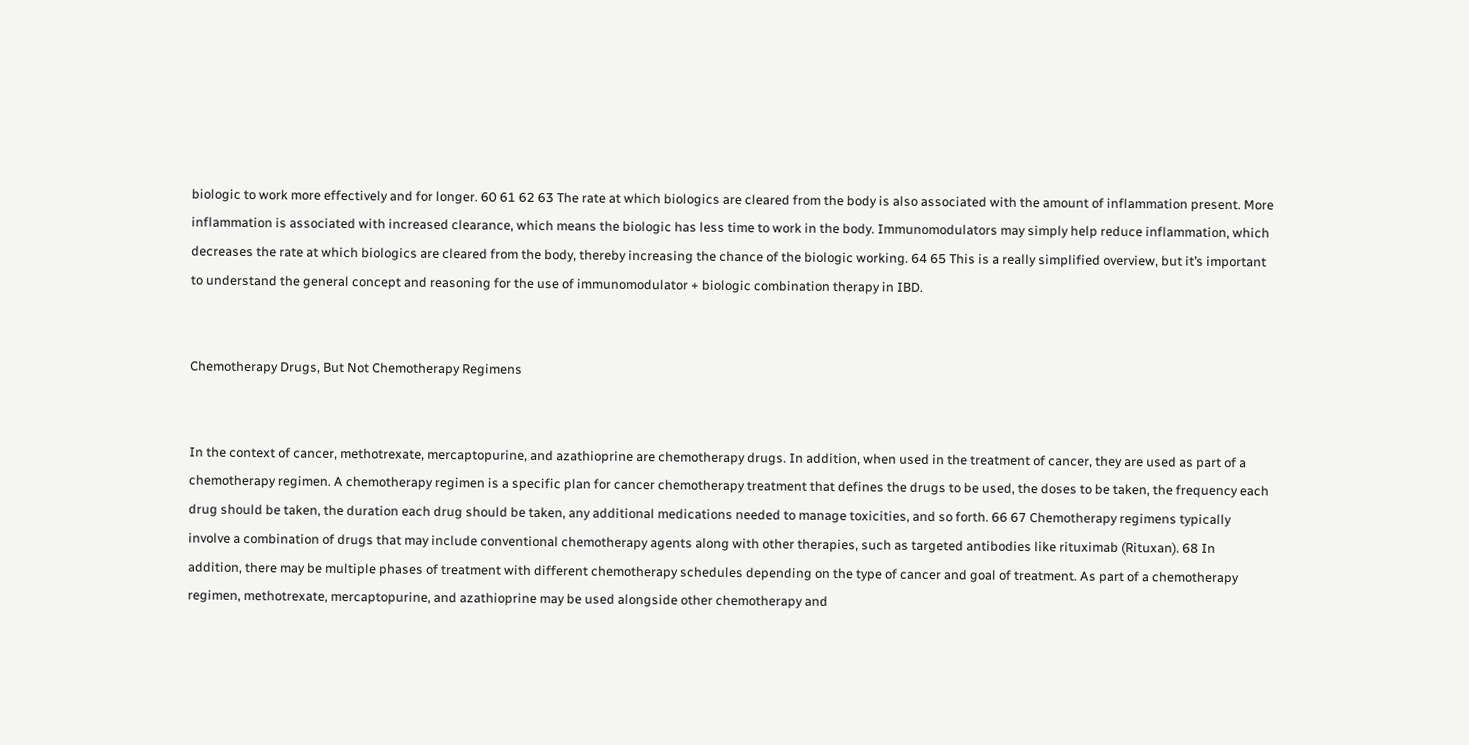biologic to work more effectively and for longer. 60 61 62 63 The rate at which biologics are cleared from the body is also associated with the amount of inflammation present. More inflammation is associated with increased clearance, which means the biologic has less time to work in the body. Immunomodulators may simply help reduce inflammation, which decreases the rate at which biologics are cleared from the body, thereby increasing the chance of the biologic working. 64 65 This is a really simplified overview, but it’s important to understand the general concept and reasoning for the use of immunomodulator + biologic combination therapy in IBD.


Chemotherapy Drugs, But Not Chemotherapy Regimens


In the context of cancer, methotrexate, mercaptopurine, and azathioprine are chemotherapy drugs. In addition, when used in the treatment of cancer, they are used as part of a chemotherapy regimen. A chemotherapy regimen is a specific plan for cancer chemotherapy treatment that defines the drugs to be used, the doses to be taken, the frequency each drug should be taken, the duration each drug should be taken, any additional medications needed to manage toxicities, and so forth. 66 67 Chemotherapy regimens typically involve a combination of drugs that may include conventional chemotherapy agents along with other therapies, such as targeted antibodies like rituximab (Rituxan). 68 In addition, there may be multiple phases of treatment with different chemotherapy schedules depending on the type of cancer and goal of treatment. As part of a chemotherapy regimen, methotrexate, mercaptopurine, and azathioprine may be used alongside other chemotherapy and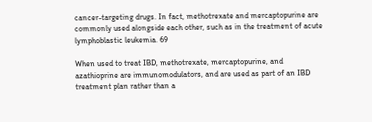cancer-targeting drugs. In fact, methotrexate and mercaptopurine are commonly used alongside each other, such as in the treatment of acute lymphoblastic leukemia. 69

When used to treat IBD, methotrexate, mercaptopurine, and azathioprine are immunomodulators, and are used as part of an IBD treatment plan rather than a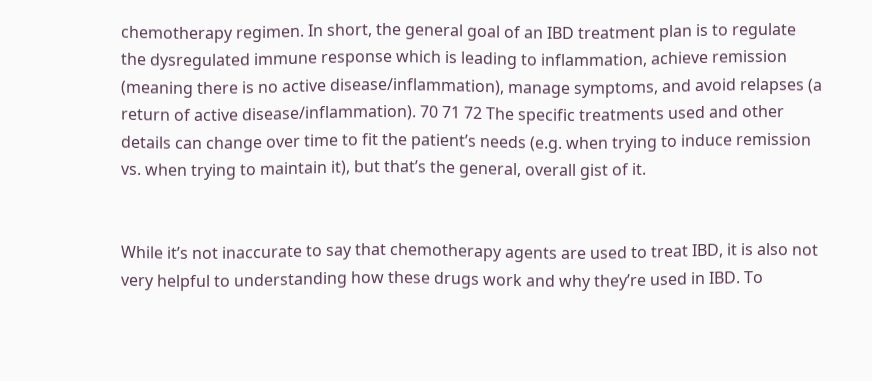chemotherapy regimen. In short, the general goal of an IBD treatment plan is to regulate the dysregulated immune response which is leading to inflammation, achieve remission (meaning there is no active disease/inflammation), manage symptoms, and avoid relapses (a return of active disease/inflammation). 70 71 72 The specific treatments used and other details can change over time to fit the patient’s needs (e.g. when trying to induce remission vs. when trying to maintain it), but that’s the general, overall gist of it.


While it’s not inaccurate to say that chemotherapy agents are used to treat IBD, it is also not very helpful to understanding how these drugs work and why they’re used in IBD. To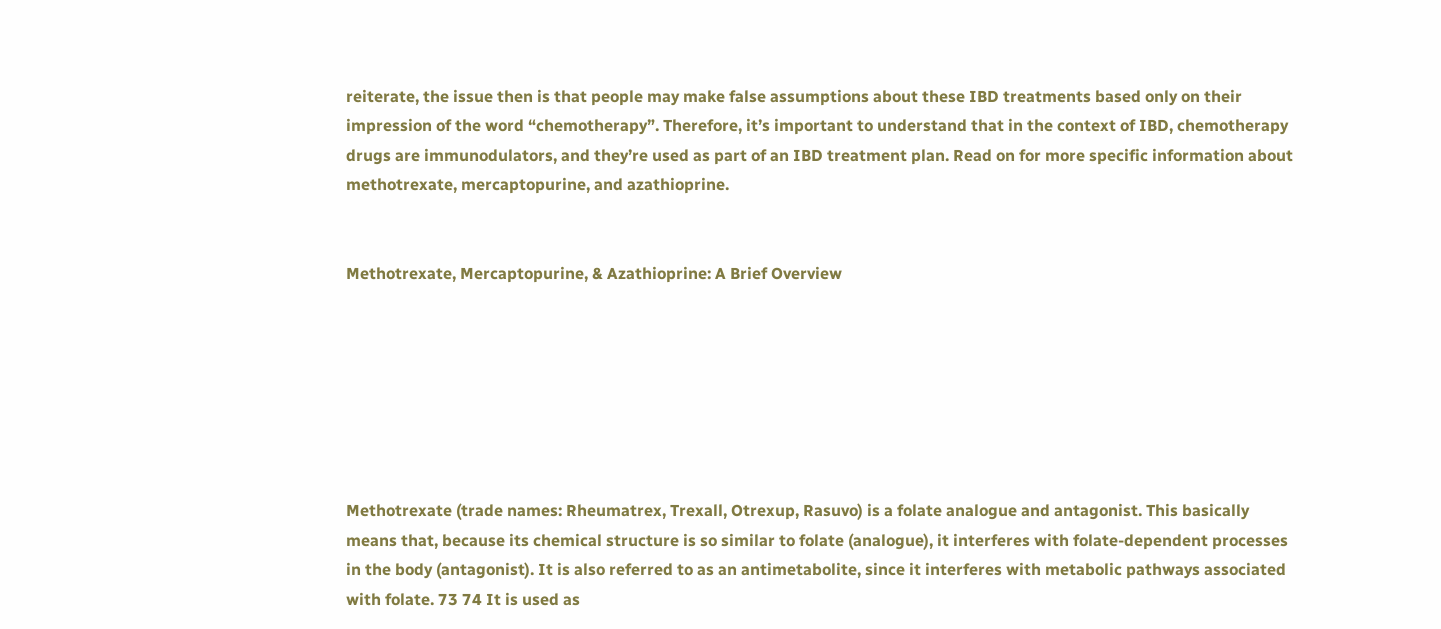reiterate, the issue then is that people may make false assumptions about these IBD treatments based only on their impression of the word “chemotherapy”. Therefore, it’s important to understand that in the context of IBD, chemotherapy drugs are immunodulators, and they’re used as part of an IBD treatment plan. Read on for more specific information about methotrexate, mercaptopurine, and azathioprine.


Methotrexate, Mercaptopurine, & Azathioprine: A Brief Overview







Methotrexate (trade names: Rheumatrex, Trexall, Otrexup, Rasuvo) is a folate analogue and antagonist. This basically means that, because its chemical structure is so similar to folate (analogue), it interferes with folate-dependent processes in the body (antagonist). It is also referred to as an antimetabolite, since it interferes with metabolic pathways associated with folate. 73 74 It is used as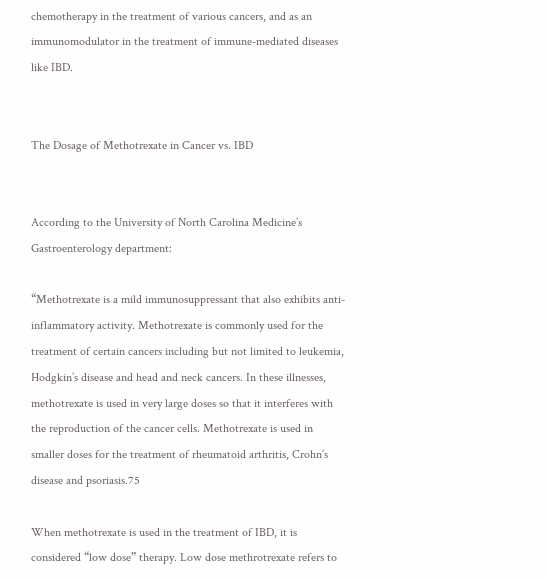chemotherapy in the treatment of various cancers, and as an immunomodulator in the treatment of immune-mediated diseases like IBD.


The Dosage of Methotrexate in Cancer vs. IBD


According to the University of North Carolina Medicine’s Gastroenterology department:

“Methotrexate is a mild immunosuppressant that also exhibits anti-inflammatory activity. Methotrexate is commonly used for the treatment of certain cancers including but not limited to leukemia, Hodgkin’s disease and head and neck cancers. In these illnesses, methotrexate is used in very large doses so that it interferes with the reproduction of the cancer cells. Methotrexate is used in smaller doses for the treatment of rheumatoid arthritis, Crohn’s disease and psoriasis.75

When methotrexate is used in the treatment of IBD, it is considered “low dose” therapy. Low dose methrotrexate refers to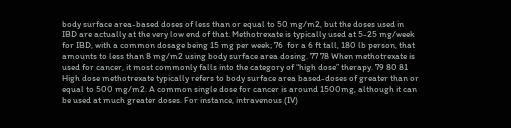body surface area-based doses of less than or equal to 50 mg/m2, but the doses used in IBD are actually at the very low end of that. Methotrexate is typically used at 5-25 mg/week for IBD, with a common dosage being 15 mg per week; 76  for a 6 ft tall, 180 lb person, that amounts to less than 8 mg/m2 using body surface area dosing. 77 78 When methotrexate is used for cancer, it most commonly falls into the category of “high dose” therapy. 79 80 81 High dose methotrexate typically refers to body surface area based-doses of greater than or equal to 500 mg/m2. A common single dose for cancer is around 1500mg, although it can be used at much greater doses. For instance, intravenous (IV)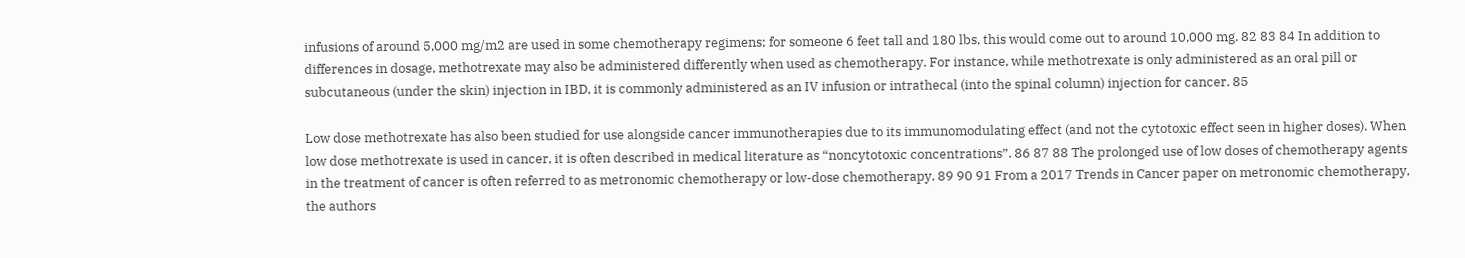infusions of around 5,000 mg/m2 are used in some chemotherapy regimens; for someone 6 feet tall and 180 lbs, this would come out to around 10,000 mg. 82 83 84 In addition to differences in dosage, methotrexate may also be administered differently when used as chemotherapy. For instance, while methotrexate is only administered as an oral pill or subcutaneous (under the skin) injection in IBD, it is commonly administered as an IV infusion or intrathecal (into the spinal column) injection for cancer. 85

Low dose methotrexate has also been studied for use alongside cancer immunotherapies due to its immunomodulating effect (and not the cytotoxic effect seen in higher doses). When low dose methotrexate is used in cancer, it is often described in medical literature as “noncytotoxic concentrations”. 86 87 88 The prolonged use of low doses of chemotherapy agents in the treatment of cancer is often referred to as metronomic chemotherapy or low-dose chemotherapy. 89 90 91 From a 2017 Trends in Cancer paper on metronomic chemotherapy, the authors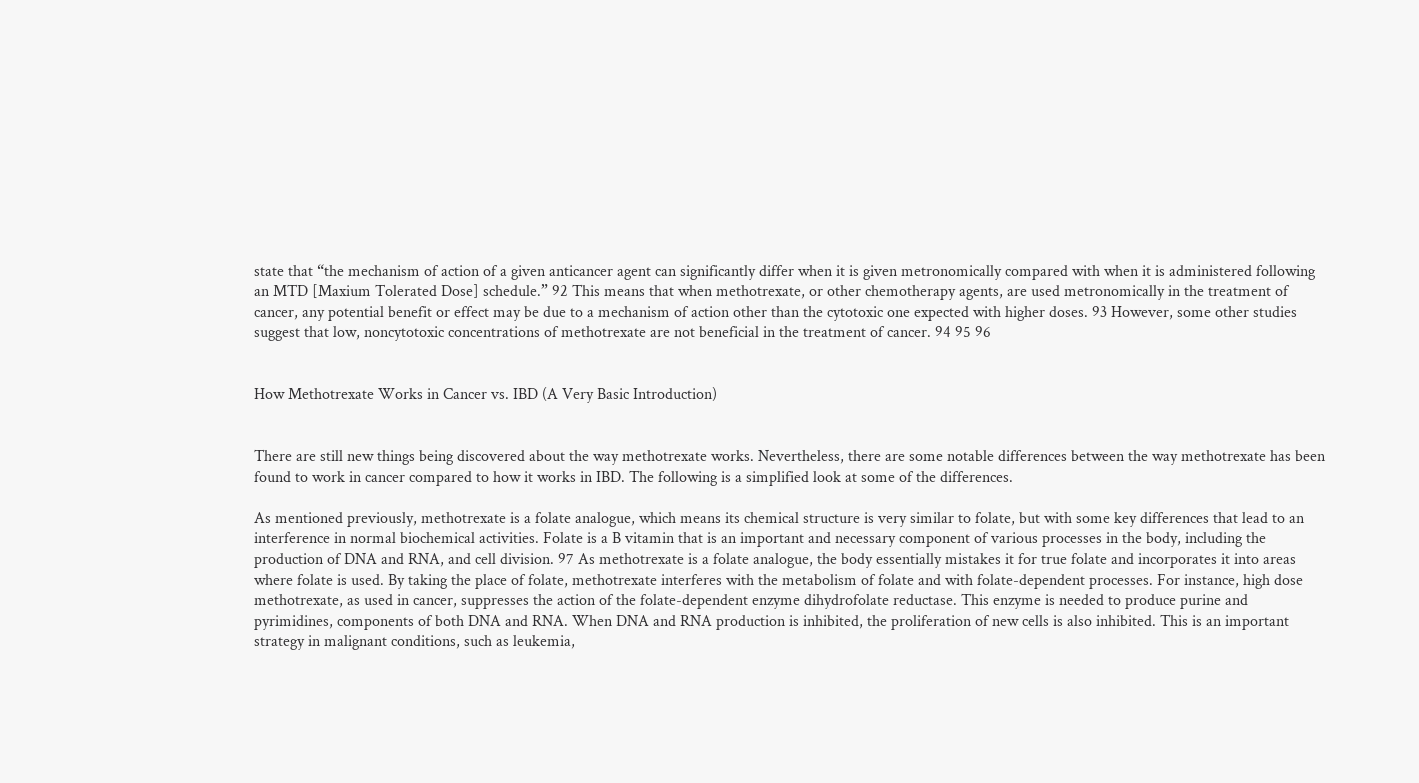state that “the mechanism of action of a given anticancer agent can significantly differ when it is given metronomically compared with when it is administered following an MTD [Maxium Tolerated Dose] schedule.” 92 This means that when methotrexate, or other chemotherapy agents, are used metronomically in the treatment of cancer, any potential benefit or effect may be due to a mechanism of action other than the cytotoxic one expected with higher doses. 93 However, some other studies suggest that low, noncytotoxic concentrations of methotrexate are not beneficial in the treatment of cancer. 94 95 96


How Methotrexate Works in Cancer vs. IBD (A Very Basic Introduction)


There are still new things being discovered about the way methotrexate works. Nevertheless, there are some notable differences between the way methotrexate has been found to work in cancer compared to how it works in IBD. The following is a simplified look at some of the differences.

As mentioned previously, methotrexate is a folate analogue, which means its chemical structure is very similar to folate, but with some key differences that lead to an interference in normal biochemical activities. Folate is a B vitamin that is an important and necessary component of various processes in the body, including the production of DNA and RNA, and cell division. 97 As methotrexate is a folate analogue, the body essentially mistakes it for true folate and incorporates it into areas where folate is used. By taking the place of folate, methotrexate interferes with the metabolism of folate and with folate-dependent processes. For instance, high dose methotrexate, as used in cancer, suppresses the action of the folate-dependent enzyme dihydrofolate reductase. This enzyme is needed to produce purine and pyrimidines, components of both DNA and RNA. When DNA and RNA production is inhibited, the proliferation of new cells is also inhibited. This is an important strategy in malignant conditions, such as leukemia,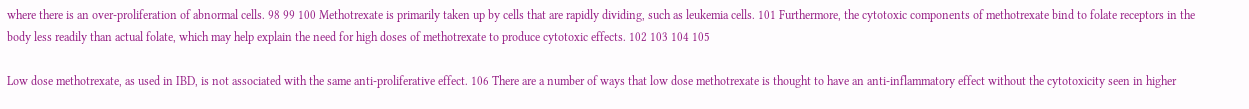where there is an over-proliferation of abnormal cells. 98 99 100 Methotrexate is primarily taken up by cells that are rapidly dividing, such as leukemia cells. 101 Furthermore, the cytotoxic components of methotrexate bind to folate receptors in the body less readily than actual folate, which may help explain the need for high doses of methotrexate to produce cytotoxic effects. 102 103 104 105

Low dose methotrexate, as used in IBD, is not associated with the same anti-proliferative effect. 106 There are a number of ways that low dose methotrexate is thought to have an anti-inflammatory effect without the cytotoxicity seen in higher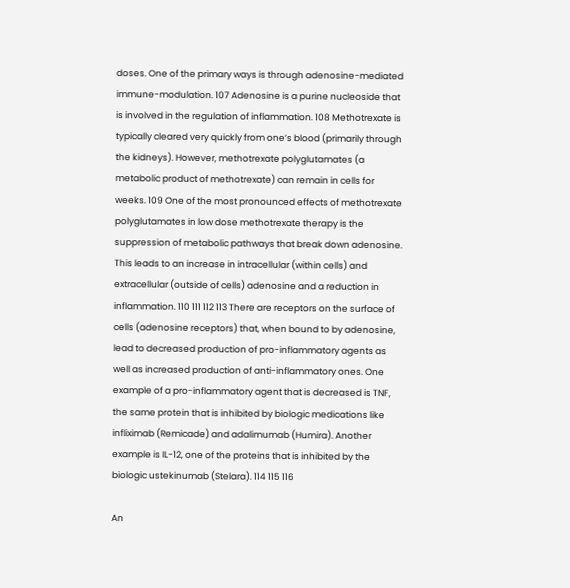doses. One of the primary ways is through adenosine-mediated immune-modulation. 107 Adenosine is a purine nucleoside that is involved in the regulation of inflammation. 108 Methotrexate is typically cleared very quickly from one’s blood (primarily through the kidneys). However, methotrexate polyglutamates (a metabolic product of methotrexate) can remain in cells for weeks. 109 One of the most pronounced effects of methotrexate polyglutamates in low dose methotrexate therapy is the suppression of metabolic pathways that break down adenosine. This leads to an increase in intracellular (within cells) and extracellular (outside of cells) adenosine and a reduction in inflammation. 110 111 112 113 There are receptors on the surface of cells (adenosine receptors) that, when bound to by adenosine, lead to decreased production of pro-inflammatory agents as well as increased production of anti-inflammatory ones. One example of a pro-inflammatory agent that is decreased is TNF, the same protein that is inhibited by biologic medications like infliximab (Remicade) and adalimumab (Humira). Another example is IL-12, one of the proteins that is inhibited by the biologic ustekinumab (Stelara). 114 115 116

An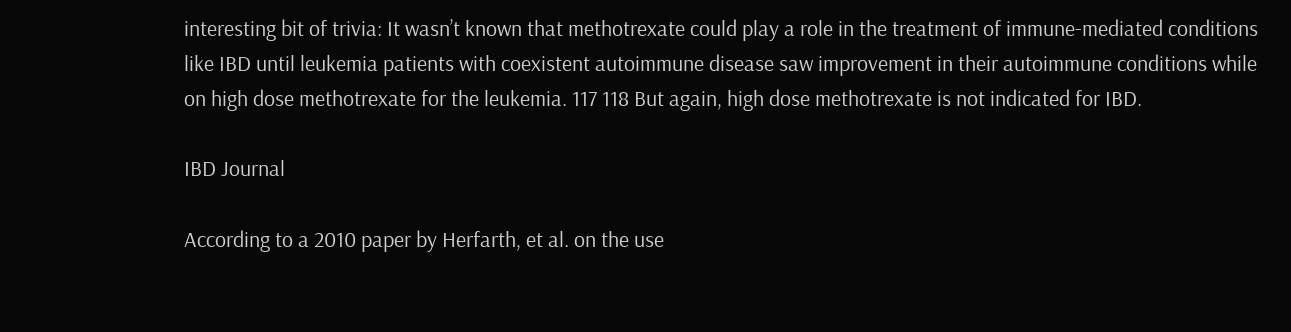interesting bit of trivia: It wasn’t known that methotrexate could play a role in the treatment of immune-mediated conditions like IBD until leukemia patients with coexistent autoimmune disease saw improvement in their autoimmune conditions while on high dose methotrexate for the leukemia. 117 118 But again, high dose methotrexate is not indicated for IBD.

IBD Journal

According to a 2010 paper by Herfarth, et al. on the use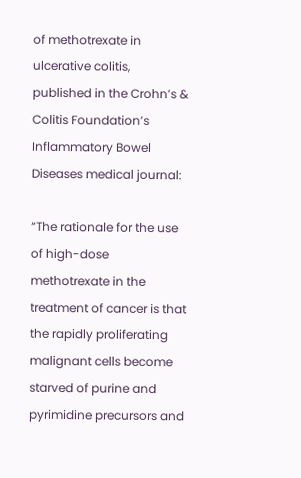of methotrexate in ulcerative colitis, published in the Crohn’s & Colitis Foundation’s Inflammatory Bowel Diseases medical journal:

“The rationale for the use of high-dose methotrexate in the treatment of cancer is that the rapidly proliferating malignant cells become starved of purine and pyrimidine precursors and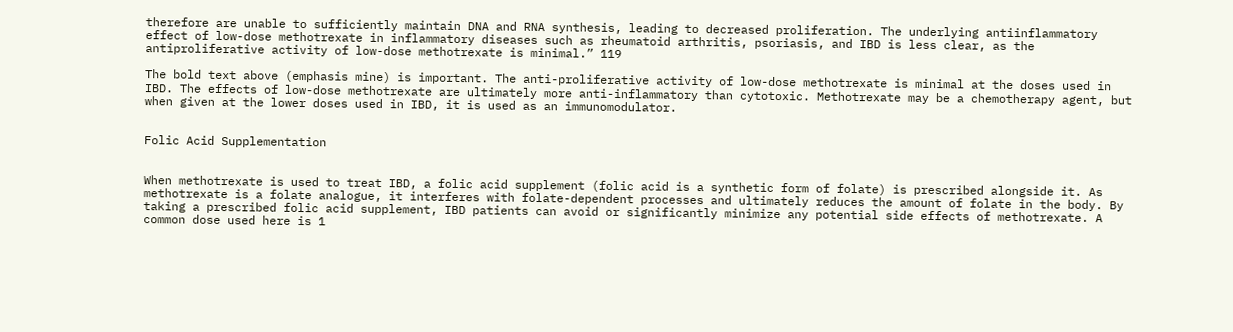therefore are unable to sufficiently maintain DNA and RNA synthesis, leading to decreased proliferation. The underlying antiinflammatory effect of low-dose methotrexate in inflammatory diseases such as rheumatoid arthritis, psoriasis, and IBD is less clear, as the antiproliferative activity of low-dose methotrexate is minimal.” 119

The bold text above (emphasis mine) is important. The anti-proliferative activity of low-dose methotrexate is minimal at the doses used in IBD. The effects of low-dose methotrexate are ultimately more anti-inflammatory than cytotoxic. Methotrexate may be a chemotherapy agent, but when given at the lower doses used in IBD, it is used as an immunomodulator.


Folic Acid Supplementation


When methotrexate is used to treat IBD, a folic acid supplement (folic acid is a synthetic form of folate) is prescribed alongside it. As methotrexate is a folate analogue, it interferes with folate-dependent processes and ultimately reduces the amount of folate in the body. By taking a prescribed folic acid supplement, IBD patients can avoid or significantly minimize any potential side effects of methotrexate. A common dose used here is 1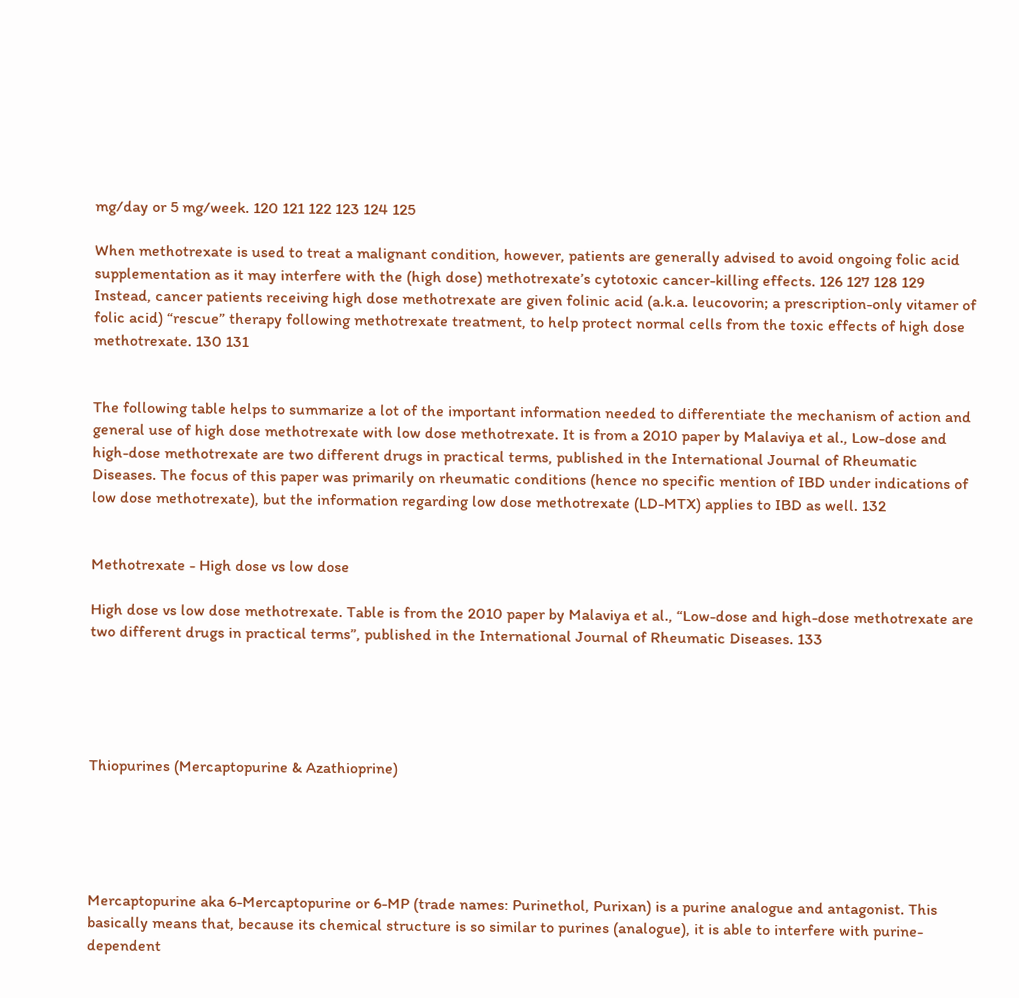mg/day or 5 mg/week. 120 121 122 123 124 125

When methotrexate is used to treat a malignant condition, however, patients are generally advised to avoid ongoing folic acid supplementation as it may interfere with the (high dose) methotrexate’s cytotoxic cancer-killing effects. 126 127 128 129 Instead, cancer patients receiving high dose methotrexate are given folinic acid (a.k.a. leucovorin; a prescription-only vitamer of folic acid) “rescue” therapy following methotrexate treatment, to help protect normal cells from the toxic effects of high dose methotrexate. 130 131


The following table helps to summarize a lot of the important information needed to differentiate the mechanism of action and general use of high dose methotrexate with low dose methotrexate. It is from a 2010 paper by Malaviya et al., Low-dose and high-dose methotrexate are two different drugs in practical terms, published in the International Journal of Rheumatic Diseases. The focus of this paper was primarily on rheumatic conditions (hence no specific mention of IBD under indications of low dose methotrexate), but the information regarding low dose methotrexate (LD-MTX) applies to IBD as well. 132


Methotrexate - High dose vs low dose

High dose vs low dose methotrexate. Table is from the 2010 paper by Malaviya et al., “Low-dose and high-dose methotrexate are two different drugs in practical terms”, published in the International Journal of Rheumatic Diseases. 133





Thiopurines (Mercaptopurine & Azathioprine)





Mercaptopurine aka 6-Mercaptopurine or 6-MP (trade names: Purinethol, Purixan) is a purine analogue and antagonist. This basically means that, because its chemical structure is so similar to purines (analogue), it is able to interfere with purine-dependent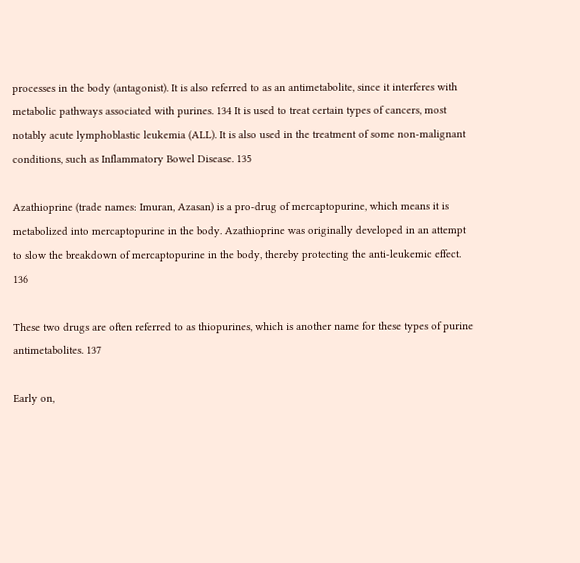processes in the body (antagonist). It is also referred to as an antimetabolite, since it interferes with metabolic pathways associated with purines. 134 It is used to treat certain types of cancers, most notably acute lymphoblastic leukemia (ALL). It is also used in the treatment of some non-malignant conditions, such as Inflammatory Bowel Disease. 135

Azathioprine (trade names: Imuran, Azasan) is a pro-drug of mercaptopurine, which means it is metabolized into mercaptopurine in the body. Azathioprine was originally developed in an attempt to slow the breakdown of mercaptopurine in the body, thereby protecting the anti-leukemic effect. 136

These two drugs are often referred to as thiopurines, which is another name for these types of purine antimetabolites. 137

Early on,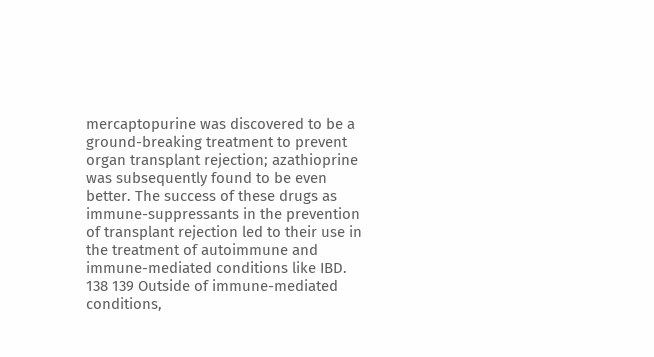mercaptopurine was discovered to be a ground-breaking treatment to prevent organ transplant rejection; azathioprine was subsequently found to be even better. The success of these drugs as immune-suppressants in the prevention of transplant rejection led to their use in the treatment of autoimmune and immune-mediated conditions like IBD. 138 139 Outside of immune-mediated conditions,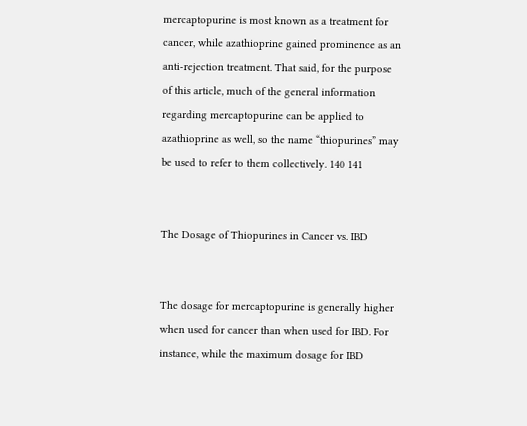mercaptopurine is most known as a treatment for cancer, while azathioprine gained prominence as an anti-rejection treatment. That said, for the purpose of this article, much of the general information regarding mercaptopurine can be applied to azathioprine as well, so the name “thiopurines” may be used to refer to them collectively. 140 141


The Dosage of Thiopurines in Cancer vs. IBD


The dosage for mercaptopurine is generally higher when used for cancer than when used for IBD. For instance, while the maximum dosage for IBD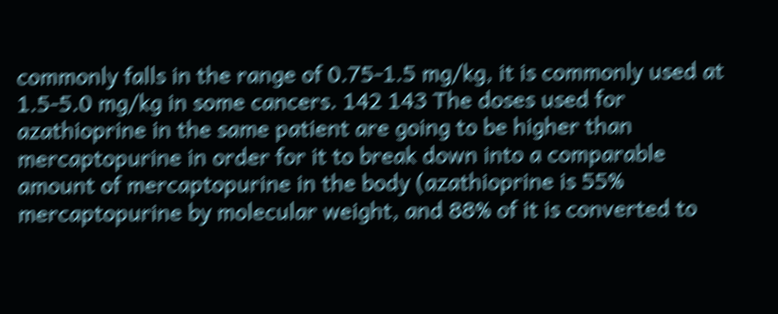commonly falls in the range of 0.75-1.5 mg/kg, it is commonly used at 1.5-5.0 mg/kg in some cancers. 142 143 The doses used for azathioprine in the same patient are going to be higher than mercaptopurine in order for it to break down into a comparable amount of mercaptopurine in the body (azathioprine is 55% mercaptopurine by molecular weight, and 88% of it is converted to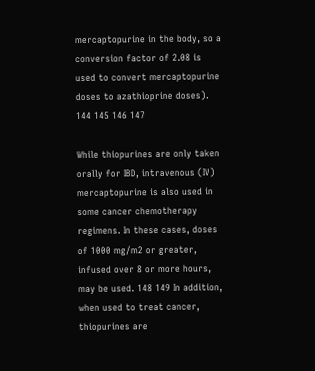mercaptopurine in the body, so a conversion factor of 2.08 is used to convert mercaptopurine doses to azathioprine doses). 144 145 146 147

While thiopurines are only taken orally for IBD, intravenous (IV) mercaptopurine is also used in some cancer chemotherapy regimens. In these cases, doses of 1000 mg/m2 or greater, infused over 8 or more hours, may be used. 148 149 In addition, when used to treat cancer, thiopurines are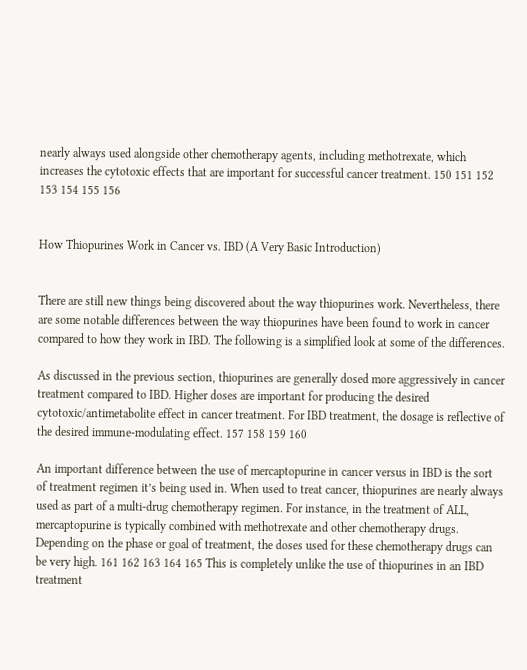nearly always used alongside other chemotherapy agents, including methotrexate, which increases the cytotoxic effects that are important for successful cancer treatment. 150 151 152 153 154 155 156


How Thiopurines Work in Cancer vs. IBD (A Very Basic Introduction)


There are still new things being discovered about the way thiopurines work. Nevertheless, there are some notable differences between the way thiopurines have been found to work in cancer compared to how they work in IBD. The following is a simplified look at some of the differences.

As discussed in the previous section, thiopurines are generally dosed more aggressively in cancer treatment compared to IBD. Higher doses are important for producing the desired cytotoxic/antimetabolite effect in cancer treatment. For IBD treatment, the dosage is reflective of the desired immune-modulating effect. 157 158 159 160

An important difference between the use of mercaptopurine in cancer versus in IBD is the sort of treatment regimen it’s being used in. When used to treat cancer, thiopurines are nearly always used as part of a multi-drug chemotherapy regimen. For instance, in the treatment of ALL, mercaptopurine is typically combined with methotrexate and other chemotherapy drugs. Depending on the phase or goal of treatment, the doses used for these chemotherapy drugs can be very high. 161 162 163 164 165 This is completely unlike the use of thiopurines in an IBD treatment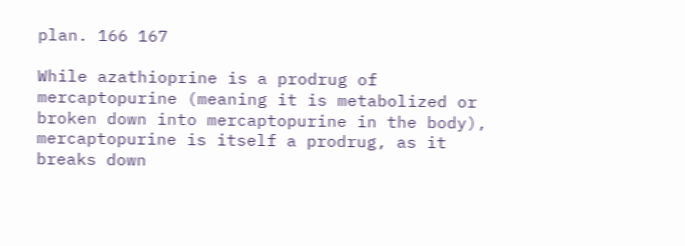plan. 166 167

While azathioprine is a prodrug of mercaptopurine (meaning it is metabolized or broken down into mercaptopurine in the body), mercaptopurine is itself a prodrug, as it breaks down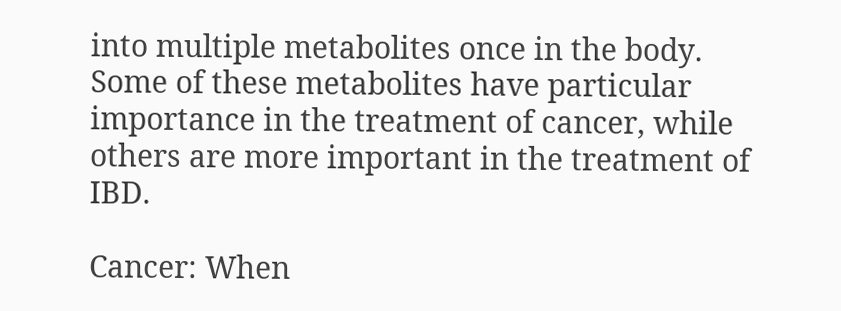into multiple metabolites once in the body. Some of these metabolites have particular importance in the treatment of cancer, while others are more important in the treatment of IBD.

Cancer: When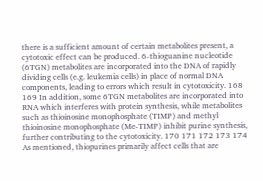there is a sufficient amount of certain metabolites present, a cytotoxic effect can be produced. 6-thioguanine nucleotide (6TGN) metabolites are incorporated into the DNA of rapidly dividing cells (e.g. leukemia cells) in place of normal DNA components, leading to errors which result in cytotoxicity. 168 169 In addition, some 6TGN metabolites are incorporated into RNA which interferes with protein synthesis, while metabolites such as thioinosine monophosphate (TIMP) and methyl thioinosine monophosphate (Me-TIMP) inhibit purine synthesis, further contributing to the cytotoxicity. 170 171 172 173 174 As mentioned, thiopurines primarily affect cells that are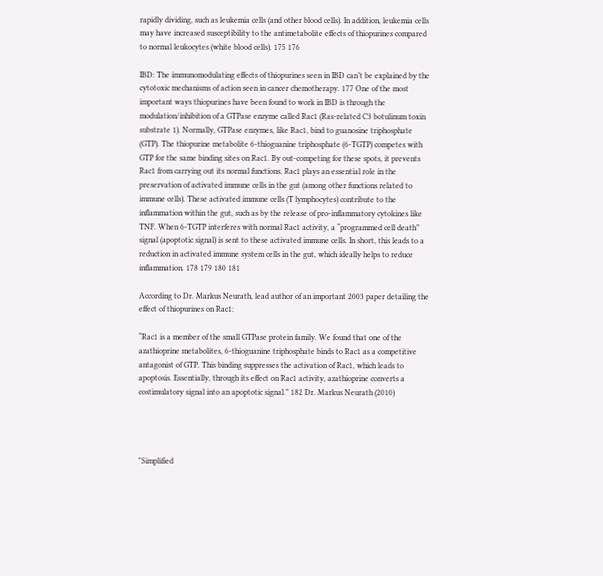rapidly dividing, such as leukemia cells (and other blood cells). In addition, leukemia cells may have increased susceptibility to the antimetabolite effects of thiopurines compared to normal leukocytes (white blood cells). 175 176

IBD: The immunomodulating effects of thiopurines seen in IBD can’t be explained by the cytotoxic mechanisms of action seen in cancer chemotherapy. 177 One of the most important ways thiopurines have been found to work in IBD is through the modulation/inhibition of a GTPase enzyme called Rac1 (Ras-related C3 botulinum toxin substrate 1). Normally, GTPase enzymes, like Rac1, bind to guanosine triphosphate (GTP). The thiopurine metabolite 6-thioguanine triphosphate (6-TGTP) competes with GTP for the same binding sites on Rac1. By out-competing for these spots, it prevents Rac1 from carrying out its normal functions. Rac1 plays an essential role in the preservation of activated immune cells in the gut (among other functions related to immune cells). These activated immune cells (T lymphocytes) contribute to the inflammation within the gut, such as by the release of pro-inflammatory cytokines like TNF. When 6-TGTP interferes with normal Rac1 activity, a “programmed cell death” signal (apoptotic signal) is sent to these activated immune cells. In short, this leads to a reduction in activated immune system cells in the gut, which ideally helps to reduce inflammation. 178 179 180 181

According to Dr. Markus Neurath, lead author of an important 2003 paper detailing the effect of thiopurines on Rac1:

“Rac1 is a member of the small GTPase protein family. We found that one of the azathioprine metabolites, 6-thioguanine triphosphate binds to Rac1 as a competitive antagonist of GTP. This binding suppresses the activation of Rac1, which leads to apoptosis. Essentially, through its effect on Rac1 activity, azathioprine converts a costimulatory signal into an apoptotic signal.” 182 Dr. Markus Neurath (2010)




"Simplified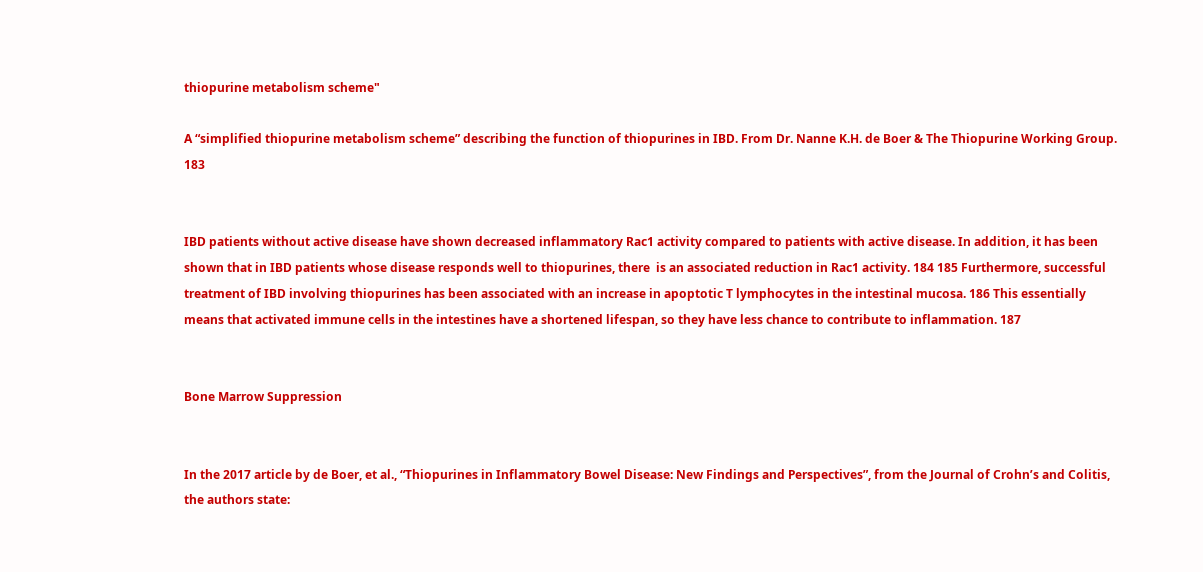thiopurine metabolism scheme"

A “simplified thiopurine metabolism scheme” describing the function of thiopurines in IBD. From Dr. Nanne K.H. de Boer & The Thiopurine Working Group. 183


IBD patients without active disease have shown decreased inflammatory Rac1 activity compared to patients with active disease. In addition, it has been shown that in IBD patients whose disease responds well to thiopurines, there  is an associated reduction in Rac1 activity. 184 185 Furthermore, successful treatment of IBD involving thiopurines has been associated with an increase in apoptotic T lymphocytes in the intestinal mucosa. 186 This essentially means that activated immune cells in the intestines have a shortened lifespan, so they have less chance to contribute to inflammation. 187


Bone Marrow Suppression


In the 2017 article by de Boer, et al., “Thiopurines in Inflammatory Bowel Disease: New Findings and Perspectives”, from the Journal of Crohn’s and Colitis, the authors state: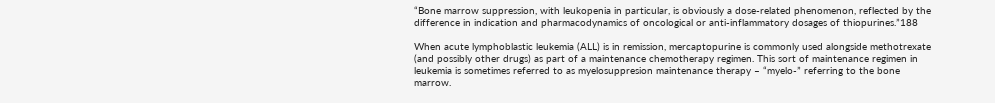“Bone marrow suppression, with leukopenia in particular, is obviously a dose-related phenomenon, reflected by the difference in indication and pharmacodynamics of oncological or anti-inflammatory dosages of thiopurines.”188

When acute lymphoblastic leukemia (ALL) is in remission, mercaptopurine is commonly used alongside methotrexate (and possibly other drugs) as part of a maintenance chemotherapy regimen. This sort of maintenance regimen in leukemia is sometimes referred to as myelosuppresion maintenance therapy – “myelo-” referring to the bone marrow.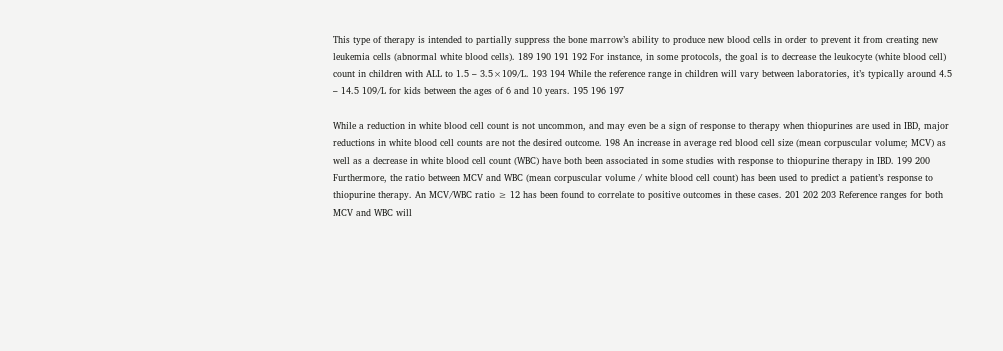This type of therapy is intended to partially suppress the bone marrow’s ability to produce new blood cells in order to prevent it from creating new leukemia cells (abnormal white blood cells). 189 190 191 192 For instance, in some protocols, the goal is to decrease the leukocyte (white blood cell) count in children with ALL to 1.5 – 3.5×109/L. 193 194 While the reference range in children will vary between laboratories, it’s typically around 4.5 – 14.5 109/L for kids between the ages of 6 and 10 years. 195 196 197

While a reduction in white blood cell count is not uncommon, and may even be a sign of response to therapy when thiopurines are used in IBD, major reductions in white blood cell counts are not the desired outcome. 198 An increase in average red blood cell size (mean corpuscular volume; MCV) as well as a decrease in white blood cell count (WBC) have both been associated in some studies with response to thiopurine therapy in IBD. 199 200 Furthermore, the ratio between MCV and WBC (mean corpuscular volume / white blood cell count) has been used to predict a patient’s response to thiopurine therapy. An MCV/WBC ratio ≥ 12 has been found to correlate to positive outcomes in these cases. 201 202 203 Reference ranges for both MCV and WBC will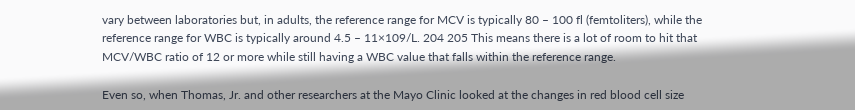vary between laboratories but, in adults, the reference range for MCV is typically 80 – 100 fl (femtoliters), while the reference range for WBC is typically around 4.5 – 11×109/L. 204 205 This means there is a lot of room to hit that MCV/WBC ratio of 12 or more while still having a WBC value that falls within the reference range.

Even so, when Thomas, Jr. and other researchers at the Mayo Clinic looked at the changes in red blood cell size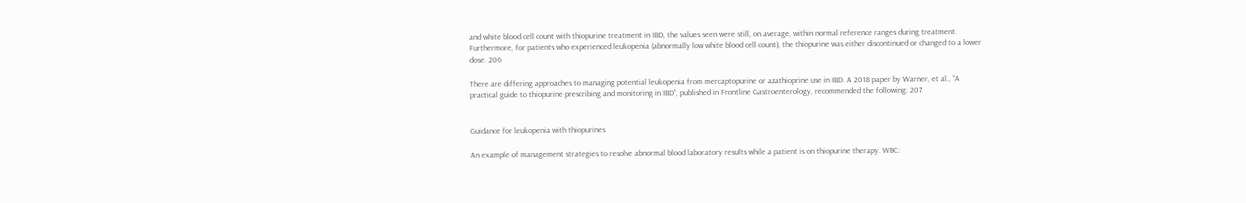and white blood cell count with thiopurine treatment in IBD, the values seen were still, on average, within normal reference ranges during treatment. Furthermore, for patients who experienced leukopenia (abnormally low white blood cell count), the thiopurine was either discontinued or changed to a lower dose. 206

There are differing approaches to managing potential leukopenia from mercaptopurine or azathioprine use in IBD. A 2018 paper by Warner, et al., “A practical guide to thiopurine prescribing and monitoring in IBD”, published in Frontline Gastroenterology, recommended the following: 207


Guidance for leukopenia with thiopurines

An example of management strategies to resolve abnormal blood laboratory results while a patient is on thiopurine therapy. WBC: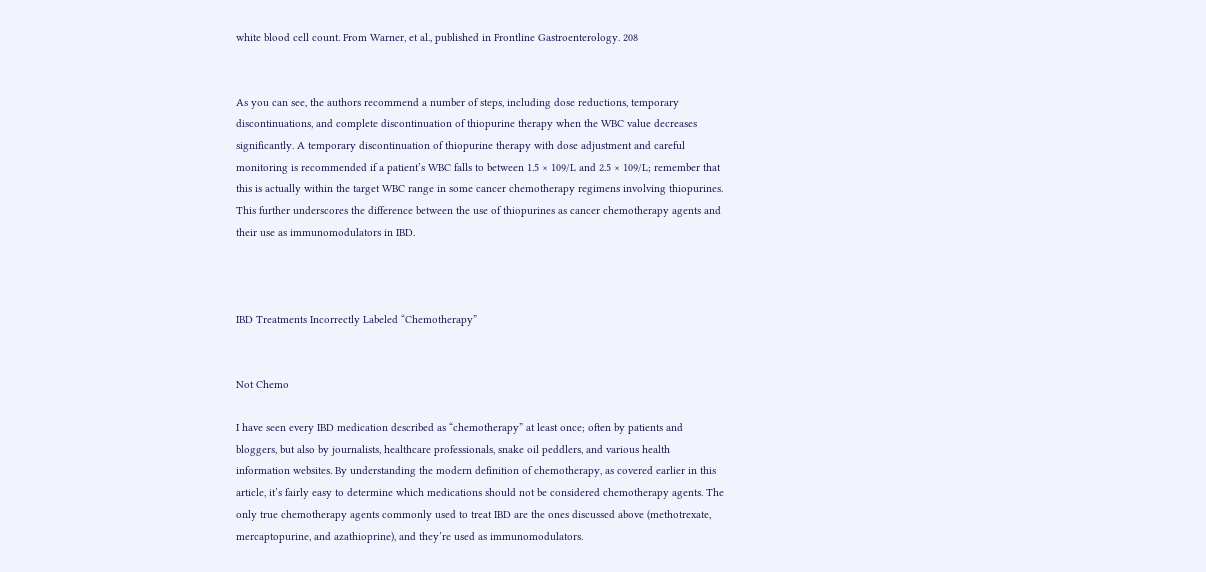white blood cell count. From Warner, et al., published in Frontline Gastroenterology. 208


As you can see, the authors recommend a number of steps, including dose reductions, temporary discontinuations, and complete discontinuation of thiopurine therapy when the WBC value decreases significantly. A temporary discontinuation of thiopurine therapy with dose adjustment and careful monitoring is recommended if a patient’s WBC falls to between 1.5 × 109/L and 2.5 × 109/L; remember that this is actually within the target WBC range in some cancer chemotherapy regimens involving thiopurines. This further underscores the difference between the use of thiopurines as cancer chemotherapy agents and their use as immunomodulators in IBD.



IBD Treatments Incorrectly Labeled “Chemotherapy”


Not Chemo

I have seen every IBD medication described as “chemotherapy” at least once; often by patients and bloggers, but also by journalists, healthcare professionals, snake oil peddlers, and various health information websites. By understanding the modern definition of chemotherapy, as covered earlier in this article, it’s fairly easy to determine which medications should not be considered chemotherapy agents. The only true chemotherapy agents commonly used to treat IBD are the ones discussed above (methotrexate, mercaptopurine, and azathioprine), and they’re used as immunomodulators.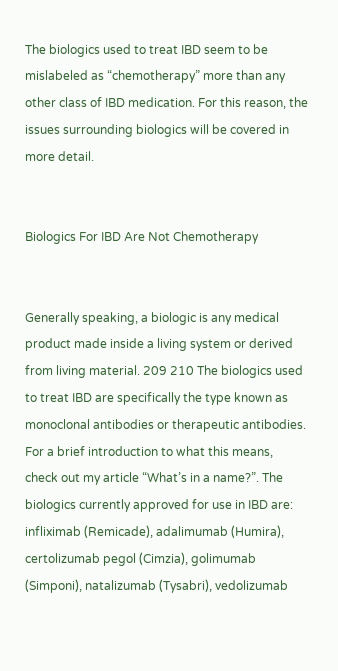The biologics used to treat IBD seem to be mislabeled as “chemotherapy” more than any other class of IBD medication. For this reason, the issues surrounding biologics will be covered in more detail.


Biologics For IBD Are Not Chemotherapy


Generally speaking, a biologic is any medical product made inside a living system or derived from living material. 209 210 The biologics used to treat IBD are specifically the type known as monoclonal antibodies or therapeutic antibodies. For a brief introduction to what this means, check out my article “What’s in a name?”. The biologics currently approved for use in IBD are: infliximab (Remicade), adalimumab (Humira), certolizumab pegol (Cimzia), golimumab (Simponi), natalizumab (Tysabri), vedolizumab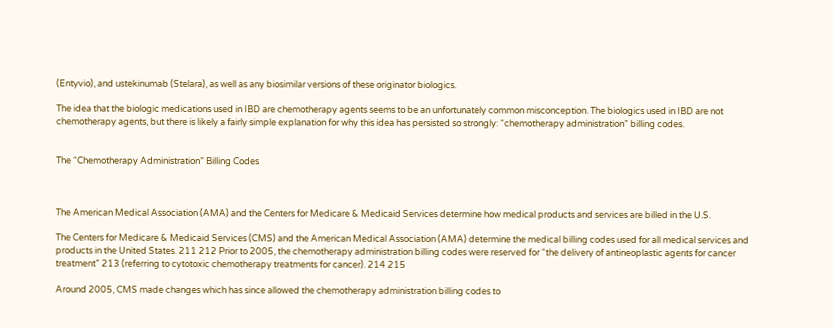(Entyvio), and ustekinumab (Stelara), as well as any biosimilar versions of these originator biologics.

The idea that the biologic medications used in IBD are chemotherapy agents seems to be an unfortunately common misconception. The biologics used in IBD are not chemotherapy agents, but there is likely a fairly simple explanation for why this idea has persisted so strongly: “chemotherapy administration” billing codes.


The “Chemotherapy Administration” Billing Codes



The American Medical Association (AMA) and the Centers for Medicare & Medicaid Services determine how medical products and services are billed in the U.S.

The Centers for Medicare & Medicaid Services (CMS) and the American Medical Association (AMA) determine the medical billing codes used for all medical services and products in the United States. 211 212 Prior to 2005, the chemotherapy administration billing codes were reserved for “the delivery of antineoplastic agents for cancer treatment” 213 (referring to cytotoxic chemotherapy treatments for cancer). 214 215

Around 2005, CMS made changes which has since allowed the chemotherapy administration billing codes to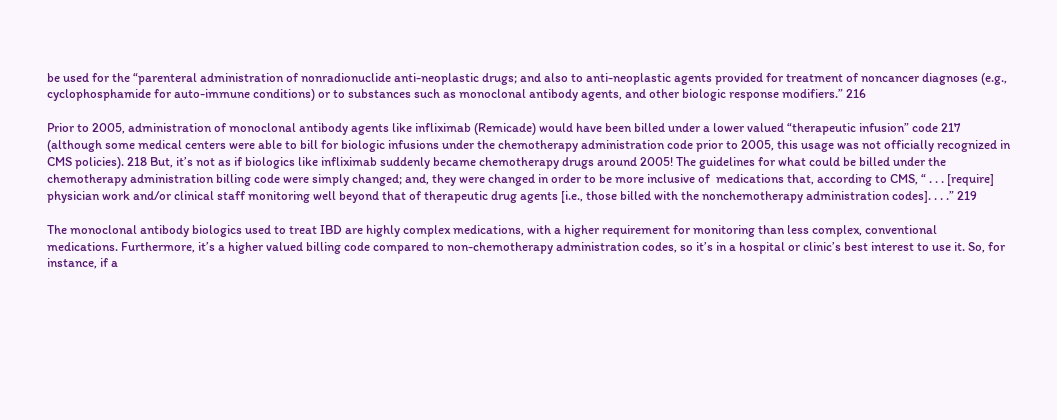be used for the “parenteral administration of nonradionuclide anti-neoplastic drugs; and also to anti-neoplastic agents provided for treatment of noncancer diagnoses (e.g., cyclophosphamide for auto-immune conditions) or to substances such as monoclonal antibody agents, and other biologic response modifiers.” 216

Prior to 2005, administration of monoclonal antibody agents like infliximab (Remicade) would have been billed under a lower valued “therapeutic infusion” code 217 (although some medical centers were able to bill for biologic infusions under the chemotherapy administration code prior to 2005, this usage was not officially recognized in CMS policies). 218 But, it’s not as if biologics like infliximab suddenly became chemotherapy drugs around 2005! The guidelines for what could be billed under the chemotherapy administration billing code were simply changed; and, they were changed in order to be more inclusive of  medications that, according to CMS, “ . . . [require] physician work and/or clinical staff monitoring well beyond that of therapeutic drug agents [i.e., those billed with the nonchemotherapy administration codes]. . . .” 219

The monoclonal antibody biologics used to treat IBD are highly complex medications, with a higher requirement for monitoring than less complex, conventional medications. Furthermore, it’s a higher valued billing code compared to non-chemotherapy administration codes, so it’s in a hospital or clinic’s best interest to use it. So, for instance, if a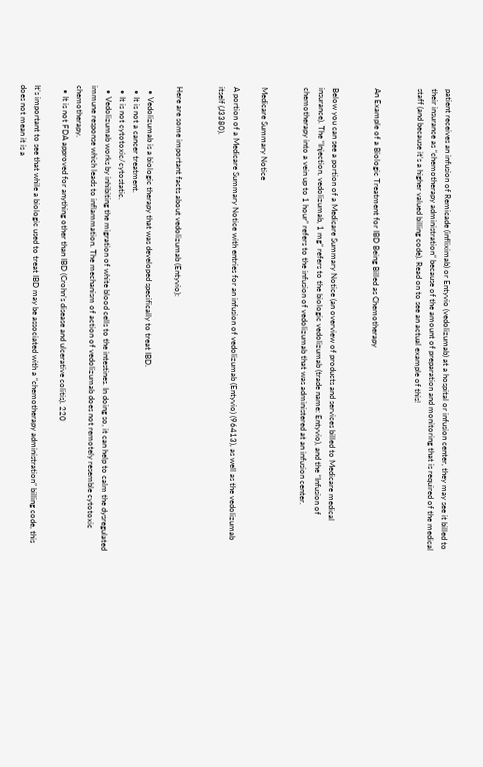patient receives an infusion of Remicade (infliximab) or Entyvio (vedolizumab) at a hospital or infusion center, they may see it billed to their insurance as “chemotherapy administration” because of the amount of preparation and monitoring that is required of the medical staff (and because it’s a higher valued billing code). Read on to see an actual example of this!


An Example of a Biologic Treatment for IBD Being Billed as Chemotherapy


Below you can see a portion of a Medicare Summary Notice (an overview of products and services billed to Medicare medical insurance). The “Injection, vedolizumab, 1 mg” refers to the biologic vedolizumab (trade name: Entyvio), and the “Infusion of chemotherapy into a vein up to 1 hour” refers to the infusion of vedolizumab that was administered at an infusion center.


Medicare Summary Notice

A portion of a Medicare Summary Notice with entries for an infusion of vedolizumab (Entyvio) (96413), as well as the vedolizumab itself (J3380).


Here are some important facts about vedolizumab (Entyvio):

  • Vedolizumab is a biologic therapy that was developed specifically to treat IBD.
  • It is not a cancer treatment.
  • It is not cytotoxic/cytostatic.
  • Vedolizumab works by inhibiting the migration of white blood cells to the intestines. In doing so, it can help to calm the dysregulated immune response which leads to inflammation. The mechanism of action of vedolizumab does not remotely resemble cytotoxic chemotherapy.
  • It is not FDA approved for anything other than IBD (Crohn’s disease and ulcerative colitis). 220

It’s important to see that while a biologic used to treat IBD may be associated with a “chemotherapy administration” billing code, this does not mean it is a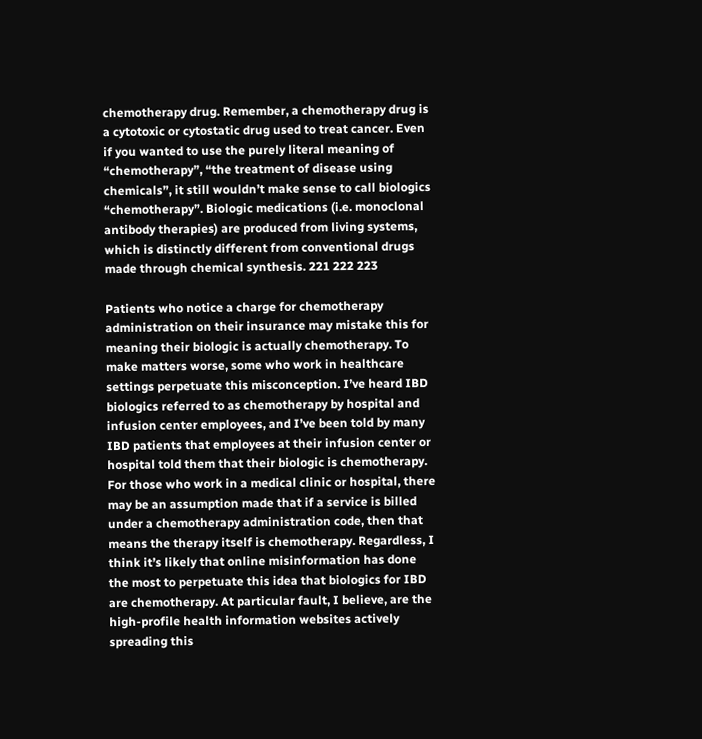chemotherapy drug. Remember, a chemotherapy drug is a cytotoxic or cytostatic drug used to treat cancer. Even if you wanted to use the purely literal meaning of “chemotherapy”, “the treatment of disease using chemicals”, it still wouldn’t make sense to call biologics “chemotherapy”. Biologic medications (i.e. monoclonal antibody therapies) are produced from living systems, which is distinctly different from conventional drugs made through chemical synthesis. 221 222 223

Patients who notice a charge for chemotherapy administration on their insurance may mistake this for meaning their biologic is actually chemotherapy. To make matters worse, some who work in healthcare settings perpetuate this misconception. I’ve heard IBD biologics referred to as chemotherapy by hospital and infusion center employees, and I’ve been told by many IBD patients that employees at their infusion center or hospital told them that their biologic is chemotherapy. For those who work in a medical clinic or hospital, there may be an assumption made that if a service is billed under a chemotherapy administration code, then that means the therapy itself is chemotherapy. Regardless, I think it’s likely that online misinformation has done the most to perpetuate this idea that biologics for IBD are chemotherapy. At particular fault, I believe, are the high-profile health information websites actively spreading this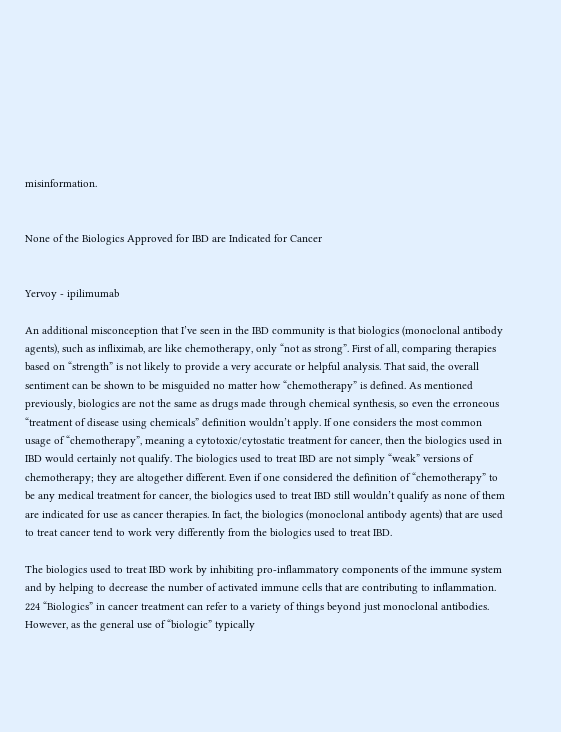misinformation.


None of the Biologics Approved for IBD are Indicated for Cancer


Yervoy - ipilimumab

An additional misconception that I’ve seen in the IBD community is that biologics (monoclonal antibody agents), such as infliximab, are like chemotherapy, only “not as strong”. First of all, comparing therapies based on “strength” is not likely to provide a very accurate or helpful analysis. That said, the overall sentiment can be shown to be misguided no matter how “chemotherapy” is defined. As mentioned previously, biologics are not the same as drugs made through chemical synthesis, so even the erroneous “treatment of disease using chemicals” definition wouldn’t apply. If one considers the most common usage of “chemotherapy”, meaning a cytotoxic/cytostatic treatment for cancer, then the biologics used in IBD would certainly not qualify. The biologics used to treat IBD are not simply “weak” versions of chemotherapy; they are altogether different. Even if one considered the definition of “chemotherapy” to be any medical treatment for cancer, the biologics used to treat IBD still wouldn’t qualify as none of them are indicated for use as cancer therapies. In fact, the biologics (monoclonal antibody agents) that are used to treat cancer tend to work very differently from the biologics used to treat IBD.

The biologics used to treat IBD work by inhibiting pro-inflammatory components of the immune system and by helping to decrease the number of activated immune cells that are contributing to inflammation. 224 “Biologics” in cancer treatment can refer to a variety of things beyond just monoclonal antibodies. However, as the general use of “biologic” typically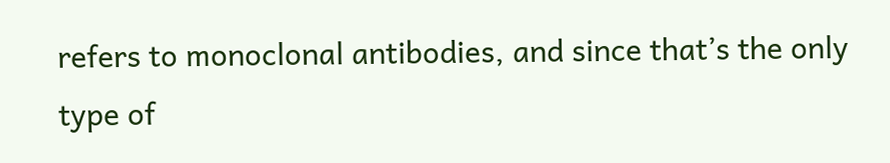refers to monoclonal antibodies, and since that’s the only type of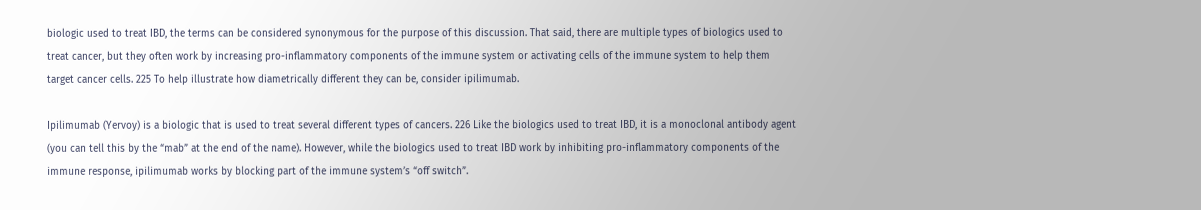biologic used to treat IBD, the terms can be considered synonymous for the purpose of this discussion. That said, there are multiple types of biologics used to treat cancer, but they often work by increasing pro-inflammatory components of the immune system or activating cells of the immune system to help them target cancer cells. 225 To help illustrate how diametrically different they can be, consider ipilimumab.

Ipilimumab (Yervoy) is a biologic that is used to treat several different types of cancers. 226 Like the biologics used to treat IBD, it is a monoclonal antibody agent (you can tell this by the “mab” at the end of the name). However, while the biologics used to treat IBD work by inhibiting pro-inflammatory components of the immune response, ipilimumab works by blocking part of the immune system’s “off switch”.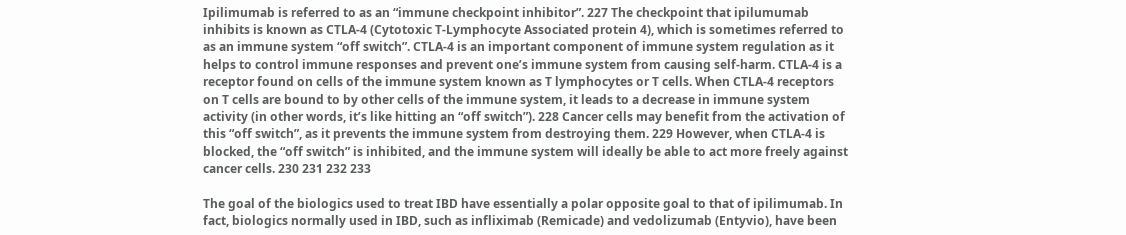Ipilimumab is referred to as an “immune checkpoint inhibitor”. 227 The checkpoint that ipilumumab inhibits is known as CTLA-4 (Cytotoxic T-Lymphocyte Associated protein 4), which is sometimes referred to as an immune system “off switch”. CTLA-4 is an important component of immune system regulation as it helps to control immune responses and prevent one’s immune system from causing self-harm. CTLA-4 is a receptor found on cells of the immune system known as T lymphocytes or T cells. When CTLA-4 receptors on T cells are bound to by other cells of the immune system, it leads to a decrease in immune system activity (in other words, it’s like hitting an “off switch”). 228 Cancer cells may benefit from the activation of this “off switch”, as it prevents the immune system from destroying them. 229 However, when CTLA-4 is blocked, the “off switch” is inhibited, and the immune system will ideally be able to act more freely against cancer cells. 230 231 232 233

The goal of the biologics used to treat IBD have essentially a polar opposite goal to that of ipilimumab. In fact, biologics normally used in IBD, such as infliximab (Remicade) and vedolizumab (Entyvio), have been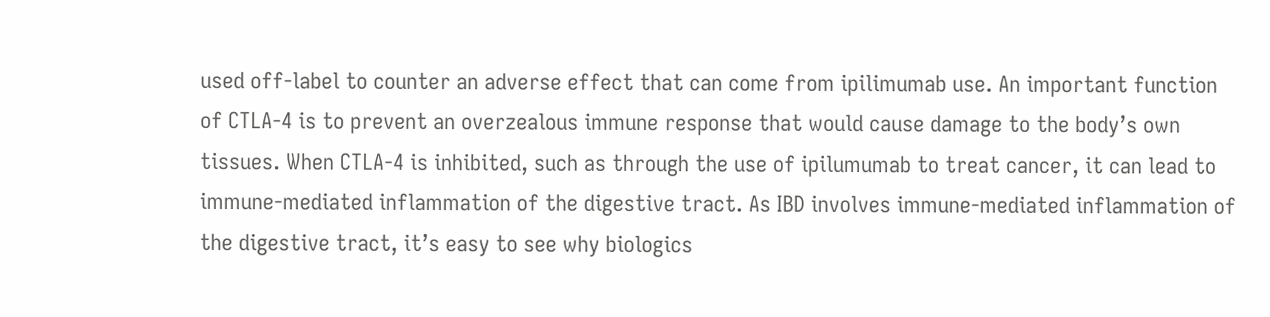used off-label to counter an adverse effect that can come from ipilimumab use. An important function of CTLA-4 is to prevent an overzealous immune response that would cause damage to the body’s own tissues. When CTLA-4 is inhibited, such as through the use of ipilumumab to treat cancer, it can lead to immune-mediated inflammation of the digestive tract. As IBD involves immune-mediated inflammation of the digestive tract, it’s easy to see why biologics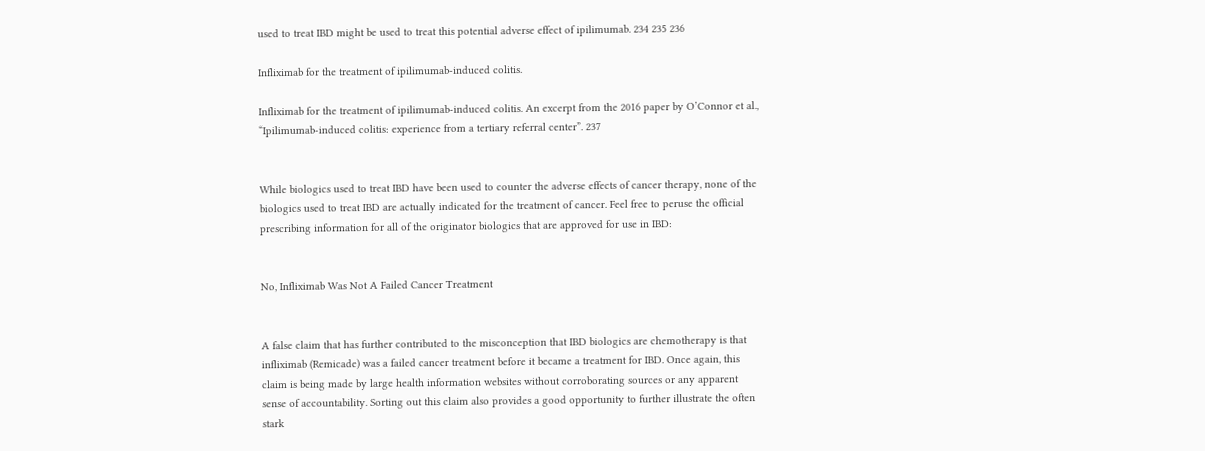used to treat IBD might be used to treat this potential adverse effect of ipilimumab. 234 235 236

Infliximab for the treatment of ipilimumab-induced colitis.

Infliximab for the treatment of ipilimumab-induced colitis. An excerpt from the 2016 paper by O’Connor et al., “Ipilimumab-induced colitis: experience from a tertiary referral center”. 237


While biologics used to treat IBD have been used to counter the adverse effects of cancer therapy, none of the biologics used to treat IBD are actually indicated for the treatment of cancer. Feel free to peruse the official prescribing information for all of the originator biologics that are approved for use in IBD:


No, Infliximab Was Not A Failed Cancer Treatment


A false claim that has further contributed to the misconception that IBD biologics are chemotherapy is that infliximab (Remicade) was a failed cancer treatment before it became a treatment for IBD. Once again, this claim is being made by large health information websites without corroborating sources or any apparent sense of accountability. Sorting out this claim also provides a good opportunity to further illustrate the often stark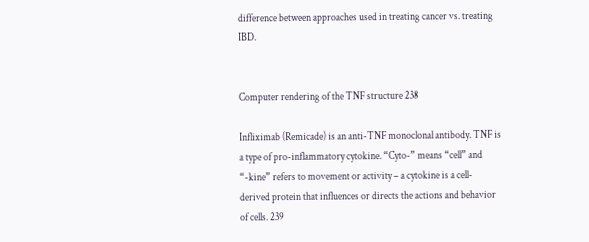difference between approaches used in treating cancer vs. treating IBD.


Computer rendering of the TNF structure 238

Infliximab (Remicade) is an anti-TNF monoclonal antibody. TNF is a type of pro-inflammatory cytokine. “Cyto-” means “cell” and “-kine” refers to movement or activity – a cytokine is a cell-derived protein that influences or directs the actions and behavior of cells. 239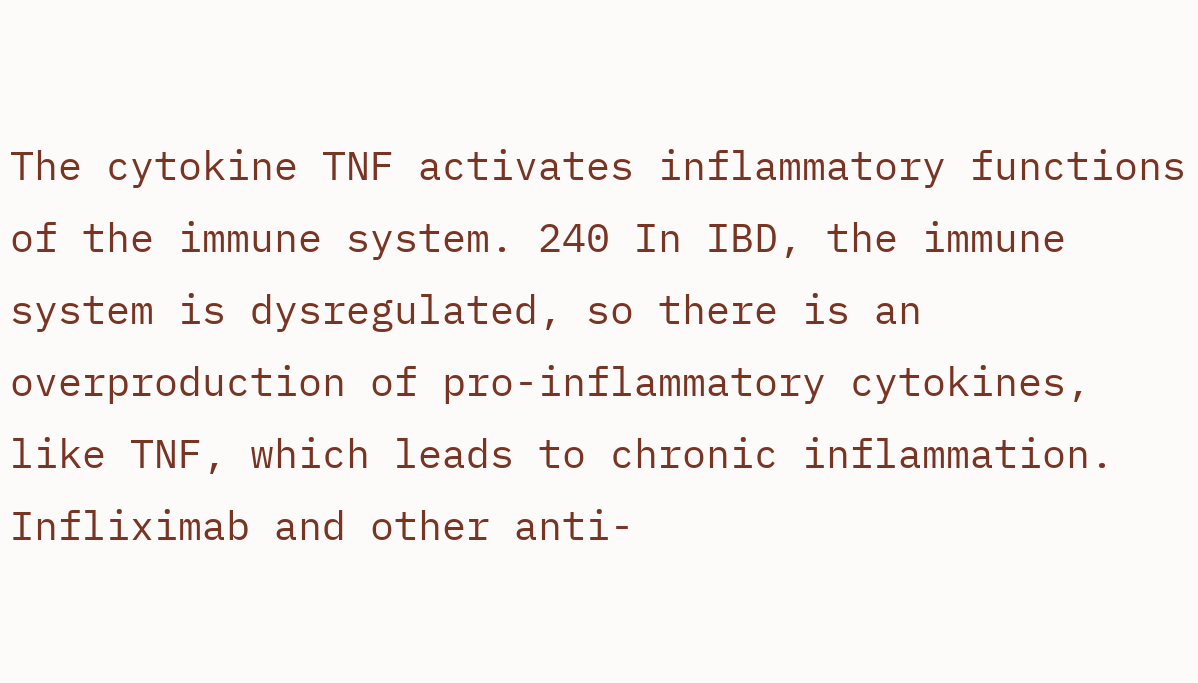The cytokine TNF activates inflammatory functions of the immune system. 240 In IBD, the immune system is dysregulated, so there is an overproduction of pro-inflammatory cytokines, like TNF, which leads to chronic inflammation. Infliximab and other anti-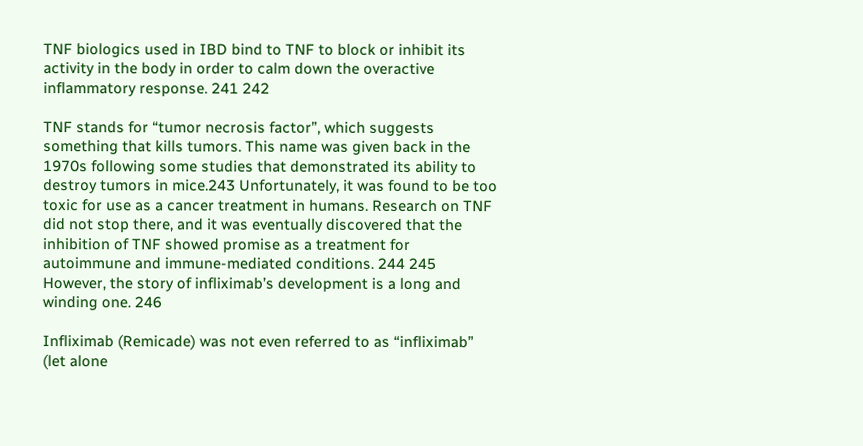TNF biologics used in IBD bind to TNF to block or inhibit its activity in the body in order to calm down the overactive inflammatory response. 241 242

TNF stands for “tumor necrosis factor”, which suggests something that kills tumors. This name was given back in the 1970s following some studies that demonstrated its ability to destroy tumors in mice.243 Unfortunately, it was found to be too toxic for use as a cancer treatment in humans. Research on TNF did not stop there, and it was eventually discovered that the inhibition of TNF showed promise as a treatment for autoimmune and immune-mediated conditions. 244 245 However, the story of infliximab’s development is a long and winding one. 246

Infliximab (Remicade) was not even referred to as “infliximab” (let alone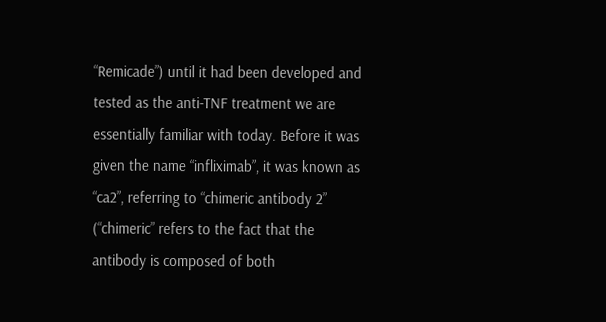“Remicade”) until it had been developed and tested as the anti-TNF treatment we are essentially familiar with today. Before it was given the name “infliximab”, it was known as “ca2”, referring to “chimeric antibody 2” (“chimeric” refers to the fact that the antibody is composed of both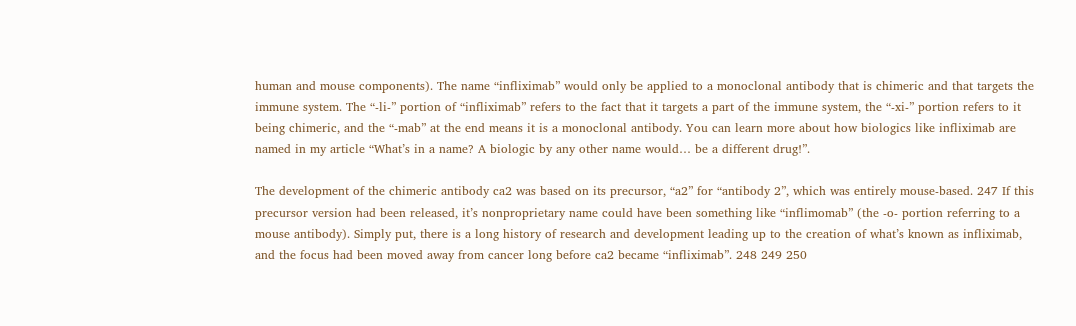human and mouse components). The name “infliximab” would only be applied to a monoclonal antibody that is chimeric and that targets the immune system. The “-li-” portion of “infliximab” refers to the fact that it targets a part of the immune system, the “-xi-” portion refers to it being chimeric, and the “-mab” at the end means it is a monoclonal antibody. You can learn more about how biologics like infliximab are named in my article “What’s in a name? A biologic by any other name would… be a different drug!”.

The development of the chimeric antibody ca2 was based on its precursor, “a2” for “antibody 2”, which was entirely mouse-based. 247 If this precursor version had been released, it’s nonproprietary name could have been something like “inflimomab” (the -o- portion referring to a mouse antibody). Simply put, there is a long history of research and development leading up to the creation of what’s known as infliximab, and the focus had been moved away from cancer long before ca2 became “infliximab”. 248 249 250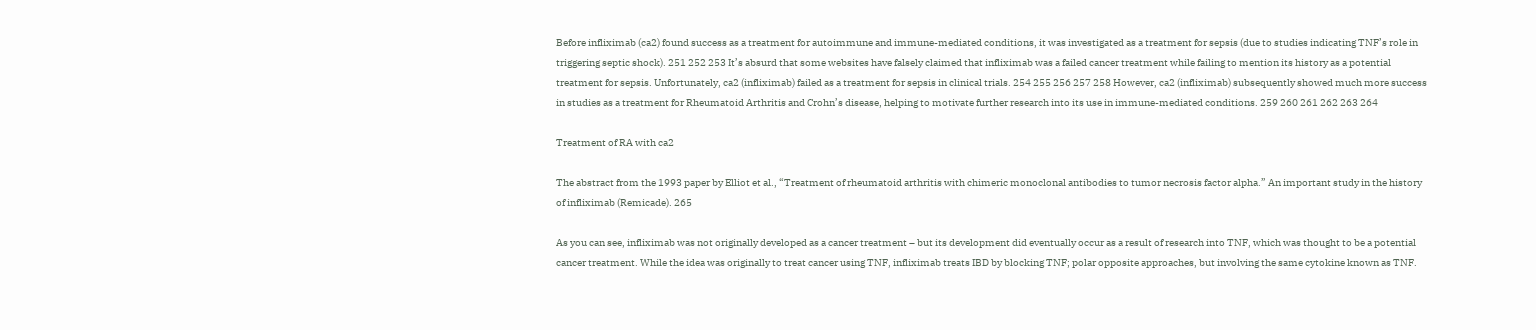Before infliximab (ca2) found success as a treatment for autoimmune and immune-mediated conditions, it was investigated as a treatment for sepsis (due to studies indicating TNF’s role in triggering septic shock). 251 252 253 It’s absurd that some websites have falsely claimed that infliximab was a failed cancer treatment while failing to mention its history as a potential treatment for sepsis. Unfortunately, ca2 (infliximab) failed as a treatment for sepsis in clinical trials. 254 255 256 257 258 However, ca2 (infliximab) subsequently showed much more success in studies as a treatment for Rheumatoid Arthritis and Crohn’s disease, helping to motivate further research into its use in immune-mediated conditions. 259 260 261 262 263 264

Treatment of RA with ca2

The abstract from the 1993 paper by Elliot et al., “Treatment of rheumatoid arthritis with chimeric monoclonal antibodies to tumor necrosis factor alpha.” An important study in the history of infliximab (Remicade). 265

As you can see, infliximab was not originally developed as a cancer treatment – but its development did eventually occur as a result of research into TNF, which was thought to be a potential cancer treatment. While the idea was originally to treat cancer using TNF, infliximab treats IBD by blocking TNF; polar opposite approaches, but involving the same cytokine known as TNF.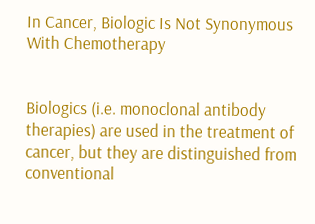In Cancer, Biologic Is Not Synonymous With Chemotherapy


Biologics (i.e. monoclonal antibody therapies) are used in the treatment of cancer, but they are distinguished from conventional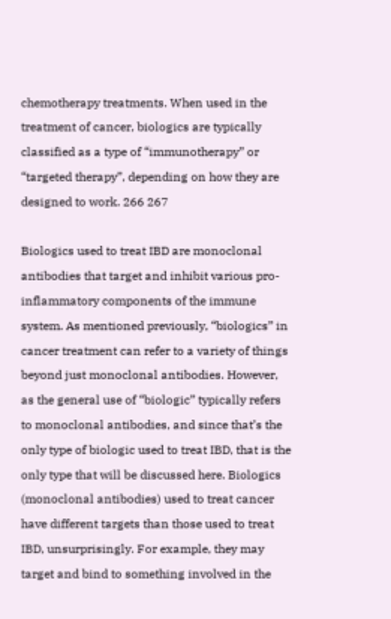chemotherapy treatments. When used in the treatment of cancer, biologics are typically classified as a type of “immunotherapy” or “targeted therapy”, depending on how they are designed to work. 266 267

Biologics used to treat IBD are monoclonal antibodies that target and inhibit various pro-inflammatory components of the immune system. As mentioned previously, “biologics” in cancer treatment can refer to a variety of things beyond just monoclonal antibodies. However, as the general use of “biologic” typically refers to monoclonal antibodies, and since that’s the only type of biologic used to treat IBD, that is the only type that will be discussed here. Biologics (monoclonal antibodies) used to treat cancer have different targets than those used to treat IBD, unsurprisingly. For example, they may target and bind to something involved in the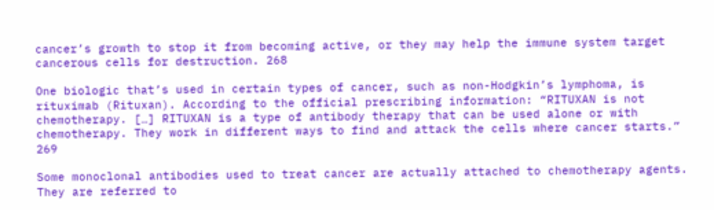cancer’s growth to stop it from becoming active, or they may help the immune system target cancerous cells for destruction. 268

One biologic that’s used in certain types of cancer, such as non-Hodgkin’s lymphoma, is rituximab (Rituxan). According to the official prescribing information: “RITUXAN is not chemotherapy. […] RITUXAN is a type of antibody therapy that can be used alone or with chemotherapy. They work in different ways to find and attack the cells where cancer starts.” 269

Some monoclonal antibodies used to treat cancer are actually attached to chemotherapy agents. They are referred to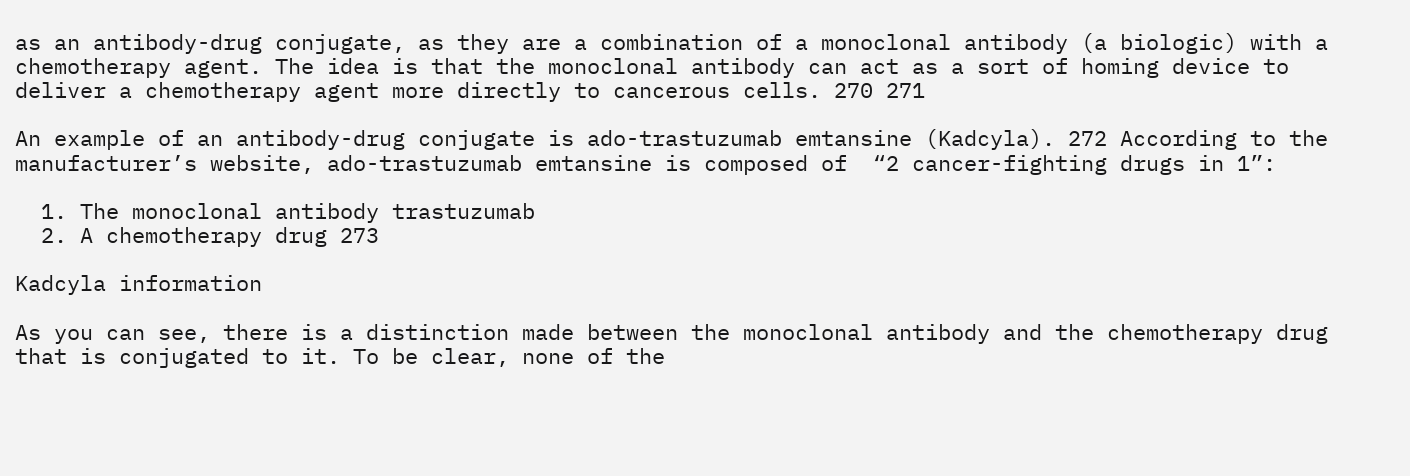as an antibody-drug conjugate, as they are a combination of a monoclonal antibody (a biologic) with a chemotherapy agent. The idea is that the monoclonal antibody can act as a sort of homing device to deliver a chemotherapy agent more directly to cancerous cells. 270 271

An example of an antibody-drug conjugate is ado-trastuzumab emtansine (Kadcyla). 272 According to the manufacturer’s website, ado-trastuzumab emtansine is composed of  “2 cancer-fighting drugs in 1”:

  1. The monoclonal antibody trastuzumab
  2. A chemotherapy drug 273

Kadcyla information

As you can see, there is a distinction made between the monoclonal antibody and the chemotherapy drug that is conjugated to it. To be clear, none of the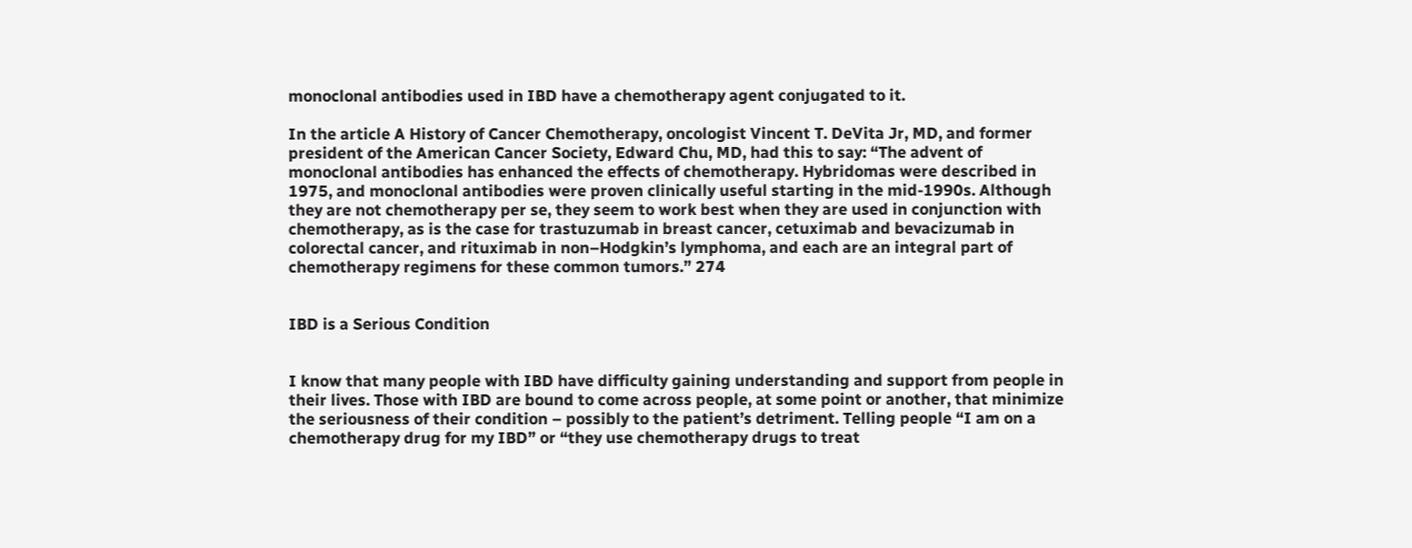monoclonal antibodies used in IBD have a chemotherapy agent conjugated to it.

In the article A History of Cancer Chemotherapy, oncologist Vincent T. DeVita Jr, MD, and former president of the American Cancer Society, Edward Chu, MD, had this to say: “The advent of monoclonal antibodies has enhanced the effects of chemotherapy. Hybridomas were described in 1975, and monoclonal antibodies were proven clinically useful starting in the mid-1990s. Although they are not chemotherapy per se, they seem to work best when they are used in conjunction with chemotherapy, as is the case for trastuzumab in breast cancer, cetuximab and bevacizumab in colorectal cancer, and rituximab in non–Hodgkin’s lymphoma, and each are an integral part of chemotherapy regimens for these common tumors.” 274


IBD is a Serious Condition


I know that many people with IBD have difficulty gaining understanding and support from people in their lives. Those with IBD are bound to come across people, at some point or another, that minimize the seriousness of their condition – possibly to the patient’s detriment. Telling people “I am on a chemotherapy drug for my IBD” or “they use chemotherapy drugs to treat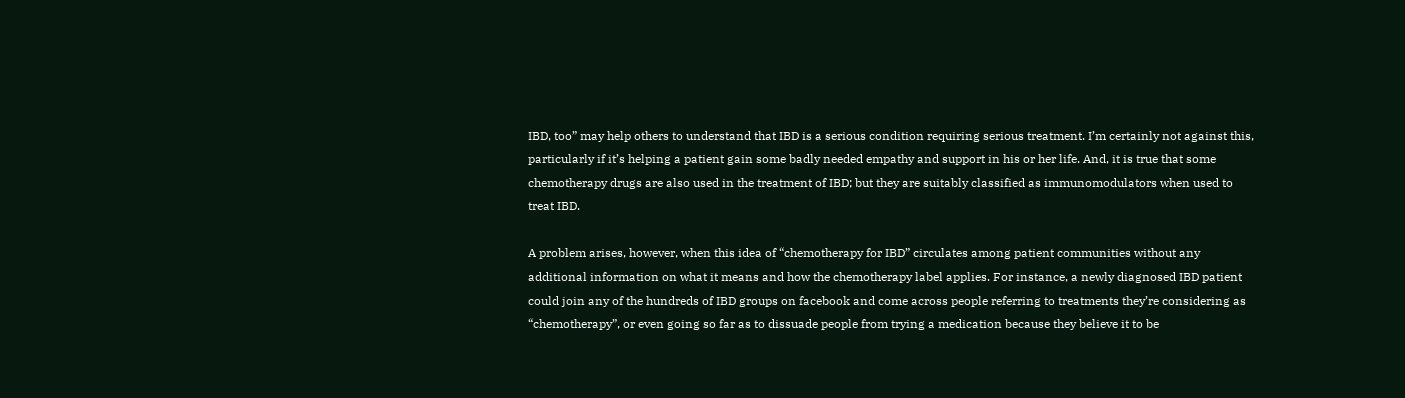IBD, too” may help others to understand that IBD is a serious condition requiring serious treatment. I’m certainly not against this, particularly if it’s helping a patient gain some badly needed empathy and support in his or her life. And, it is true that some chemotherapy drugs are also used in the treatment of IBD; but they are suitably classified as immunomodulators when used to treat IBD.

A problem arises, however, when this idea of “chemotherapy for IBD” circulates among patient communities without any additional information on what it means and how the chemotherapy label applies. For instance, a newly diagnosed IBD patient could join any of the hundreds of IBD groups on facebook and come across people referring to treatments they’re considering as “chemotherapy”, or even going so far as to dissuade people from trying a medication because they believe it to be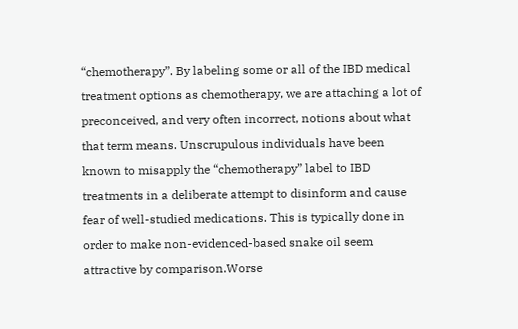“chemotherapy”. By labeling some or all of the IBD medical treatment options as chemotherapy, we are attaching a lot of preconceived, and very often incorrect, notions about what that term means. Unscrupulous individuals have been known to misapply the “chemotherapy” label to IBD treatments in a deliberate attempt to disinform and cause fear of well-studied medications. This is typically done in order to make non-evidenced-based snake oil seem attractive by comparison.Worse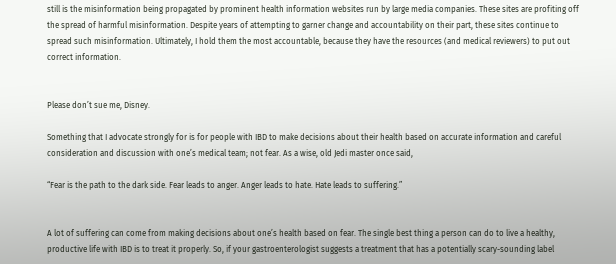still is the misinformation being propagated by prominent health information websites run by large media companies. These sites are profiting off the spread of harmful misinformation. Despite years of attempting to garner change and accountability on their part, these sites continue to spread such misinformation. Ultimately, I hold them the most accountable, because they have the resources (and medical reviewers) to put out correct information.


Please don’t sue me, Disney.

Something that I advocate strongly for is for people with IBD to make decisions about their health based on accurate information and careful consideration and discussion with one’s medical team; not fear. As a wise, old Jedi master once said,

“Fear is the path to the dark side. Fear leads to anger. Anger leads to hate. Hate leads to suffering.”


A lot of suffering can come from making decisions about one’s health based on fear. The single best thing a person can do to live a healthy, productive life with IBD is to treat it properly. So, if your gastroenterologist suggests a treatment that has a potentially scary-sounding label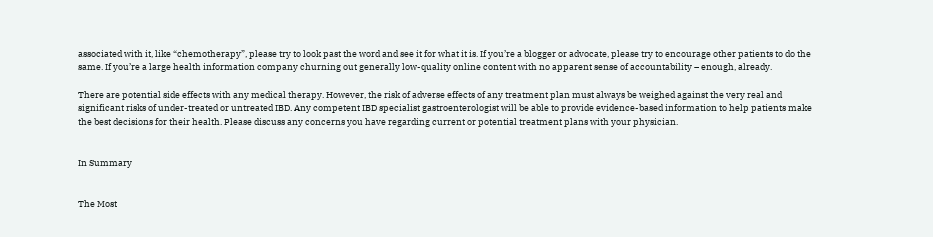associated with it, like “chemotherapy”, please try to look past the word and see it for what it is. If you’re a blogger or advocate, please try to encourage other patients to do the same. If you’re a large health information company churning out generally low-quality online content with no apparent sense of accountability – enough, already.

There are potential side effects with any medical therapy. However, the risk of adverse effects of any treatment plan must always be weighed against the very real and significant risks of under-treated or untreated IBD. Any competent IBD specialist gastroenterologist will be able to provide evidence-based information to help patients make the best decisions for their health. Please discuss any concerns you have regarding current or potential treatment plans with your physician.


In Summary


The Most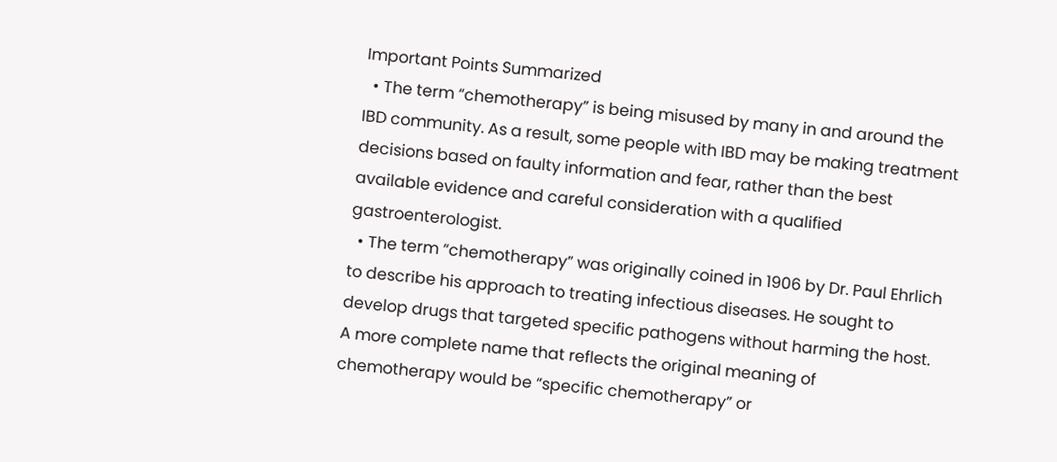Important Points Summarized
  • The term “chemotherapy” is being misused by many in and around the IBD community. As a result, some people with IBD may be making treatment decisions based on faulty information and fear, rather than the best available evidence and careful consideration with a qualified gastroenterologist.
  • The term “chemotherapy” was originally coined in 1906 by Dr. Paul Ehrlich to describe his approach to treating infectious diseases. He sought to develop drugs that targeted specific pathogens without harming the host. A more complete name that reflects the original meaning of chemotherapy would be “specific chemotherapy” or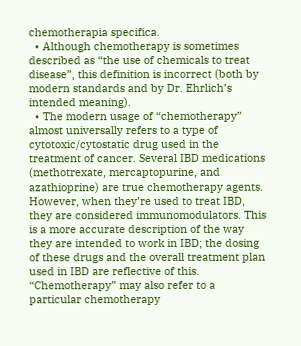chemotherapia specifica.
  • Although chemotherapy is sometimes described as “the use of chemicals to treat disease”, this definition is incorrect (both by modern standards and by Dr. Ehrlich’s intended meaning).
  • The modern usage of “chemotherapy” almost universally refers to a type of cytotoxic/cytostatic drug used in the treatment of cancer. Several IBD medications (methotrexate, mercaptopurine, and azathioprine) are true chemotherapy agents. However, when they’re used to treat IBD, they are considered immunomodulators. This is a more accurate description of the way they are intended to work in IBD; the dosing of these drugs and the overall treatment plan used in IBD are reflective of this. “Chemotherapy” may also refer to a particular chemotherapy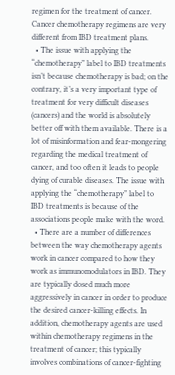regimen for the treatment of cancer. Cancer chemotherapy regimens are very different from IBD treatment plans.
  • The issue with applying the “chemotherapy” label to IBD treatments isn’t because chemotherapy is bad; on the contrary, it’s a very important type of treatment for very difficult diseases (cancers) and the world is absolutely better off with them available. There is a lot of misinformation and fear-mongering regarding the medical treatment of cancer, and too often it leads to people dying of curable diseases. The issue with applying the “chemotherapy” label to IBD treatments is because of the associations people make with the word.
  • There are a number of differences between the way chemotherapy agents work in cancer compared to how they work as immunomodulators in IBD. They are typically dosed much more aggressively in cancer in order to produce the desired cancer-killing effects. In addition, chemotherapy agents are used within chemotherapy regimens in the treatment of cancer; this typically involves combinations of cancer-fighting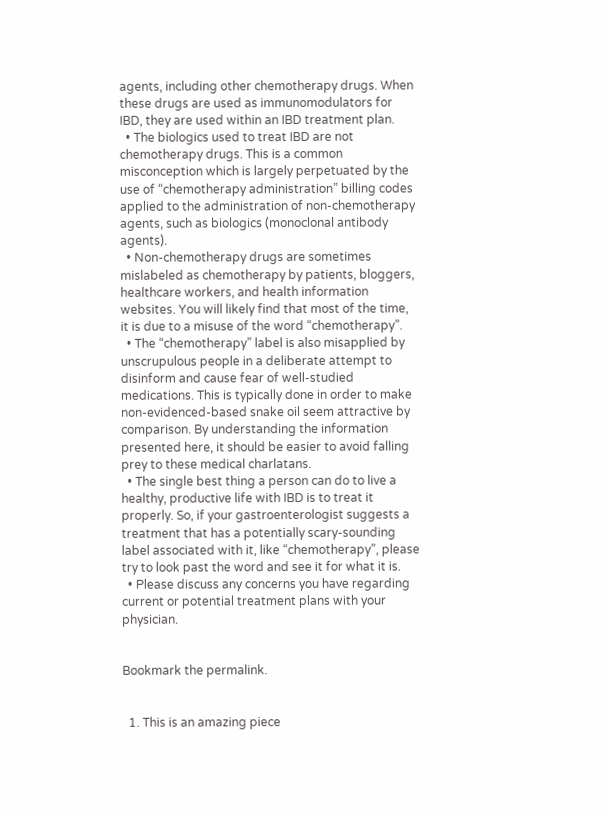agents, including other chemotherapy drugs. When these drugs are used as immunomodulators for IBD, they are used within an IBD treatment plan.
  • The biologics used to treat IBD are not chemotherapy drugs. This is a common misconception which is largely perpetuated by the use of “chemotherapy administration” billing codes applied to the administration of non-chemotherapy agents, such as biologics (monoclonal antibody agents).
  • Non-chemotherapy drugs are sometimes mislabeled as chemotherapy by patients, bloggers, healthcare workers, and health information websites. You will likely find that most of the time, it is due to a misuse of the word “chemotherapy”.
  • The “chemotherapy” label is also misapplied by unscrupulous people in a deliberate attempt to disinform and cause fear of well-studied medications. This is typically done in order to make non-evidenced-based snake oil seem attractive by comparison. By understanding the information presented here, it should be easier to avoid falling prey to these medical charlatans.
  • The single best thing a person can do to live a healthy, productive life with IBD is to treat it properly. So, if your gastroenterologist suggests a treatment that has a potentially scary-sounding label associated with it, like “chemotherapy”, please try to look past the word and see it for what it is.
  • Please discuss any concerns you have regarding current or potential treatment plans with your physician.


Bookmark the permalink.


  1. This is an amazing piece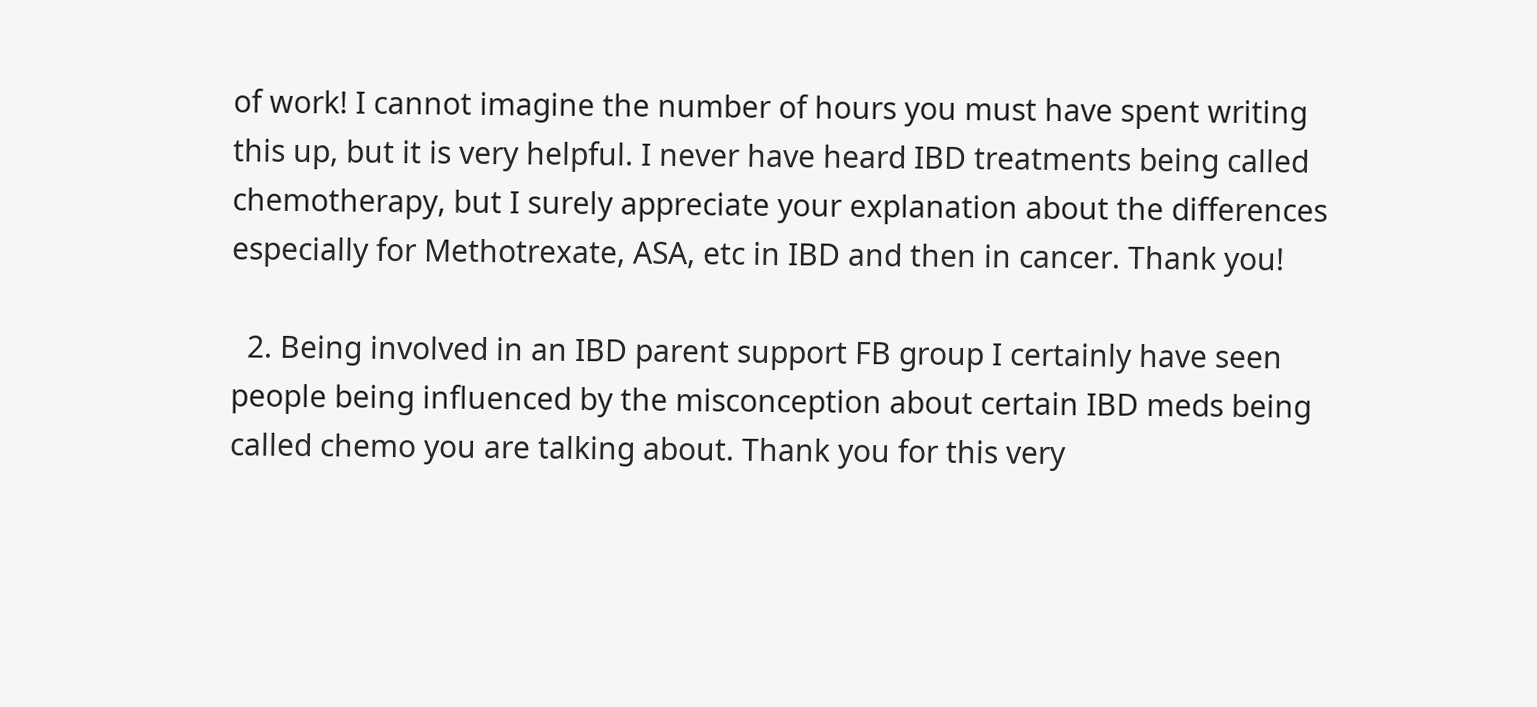of work! I cannot imagine the number of hours you must have spent writing this up, but it is very helpful. I never have heard IBD treatments being called chemotherapy, but I surely appreciate your explanation about the differences especially for Methotrexate, ASA, etc in IBD and then in cancer. Thank you!

  2. Being involved in an IBD parent support FB group I certainly have seen people being influenced by the misconception about certain IBD meds being called chemo you are talking about. Thank you for this very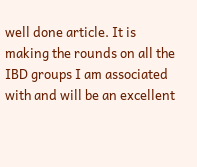well done article. It is making the rounds on all the IBD groups I am associated with and will be an excellent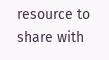resource to share with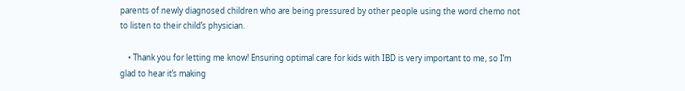parents of newly diagnosed children who are being pressured by other people using the word chemo not to listen to their child’s physician.

    • Thank you for letting me know! Ensuring optimal care for kids with IBD is very important to me, so I’m glad to hear it’s making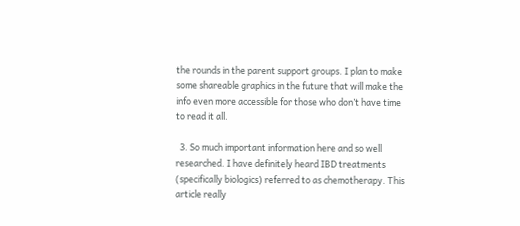the rounds in the parent support groups. I plan to make some shareable graphics in the future that will make the info even more accessible for those who don’t have time to read it all.

  3. So much important information here and so well researched. I have definitely heard IBD treatments (specifically biologics) referred to as chemotherapy. This article really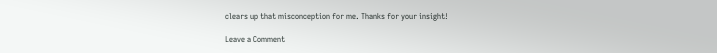clears up that misconception for me. Thanks for your insight!

Leave a Comment